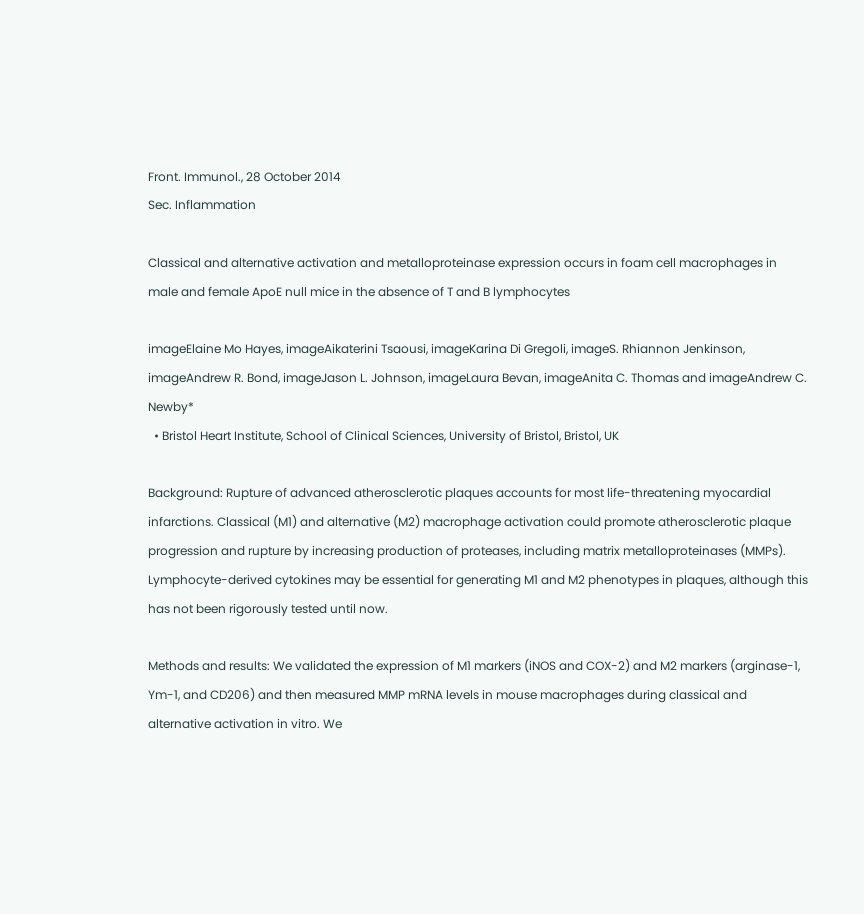Front. Immunol., 28 October 2014
Sec. Inflammation

Classical and alternative activation and metalloproteinase expression occurs in foam cell macrophages in male and female ApoE null mice in the absence of T and B lymphocytes

imageElaine Mo Hayes, imageAikaterini Tsaousi, imageKarina Di Gregoli, imageS. Rhiannon Jenkinson, imageAndrew R. Bond, imageJason L. Johnson, imageLaura Bevan, imageAnita C. Thomas and imageAndrew C. Newby*
  • Bristol Heart Institute, School of Clinical Sciences, University of Bristol, Bristol, UK

Background: Rupture of advanced atherosclerotic plaques accounts for most life-threatening myocardial infarctions. Classical (M1) and alternative (M2) macrophage activation could promote atherosclerotic plaque progression and rupture by increasing production of proteases, including matrix metalloproteinases (MMPs). Lymphocyte-derived cytokines may be essential for generating M1 and M2 phenotypes in plaques, although this has not been rigorously tested until now.

Methods and results: We validated the expression of M1 markers (iNOS and COX-2) and M2 markers (arginase-1, Ym-1, and CD206) and then measured MMP mRNA levels in mouse macrophages during classical and alternative activation in vitro. We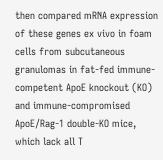then compared mRNA expression of these genes ex vivo in foam cells from subcutaneous granulomas in fat-fed immune-competent ApoE knockout (KO) and immune-compromised ApoE/Rag-1 double-KO mice, which lack all T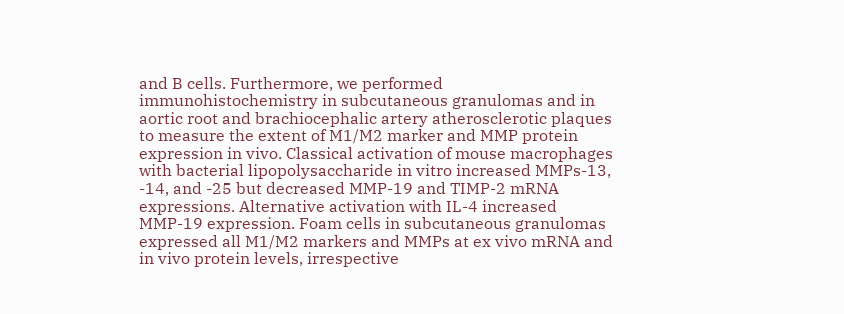and B cells. Furthermore, we performed immunohistochemistry in subcutaneous granulomas and in aortic root and brachiocephalic artery atherosclerotic plaques to measure the extent of M1/M2 marker and MMP protein expression in vivo. Classical activation of mouse macrophages with bacterial lipopolysaccharide in vitro increased MMPs-13, -14, and -25 but decreased MMP-19 and TIMP-2 mRNA expressions. Alternative activation with IL-4 increased MMP-19 expression. Foam cells in subcutaneous granulomas expressed all M1/M2 markers and MMPs at ex vivo mRNA and in vivo protein levels, irrespective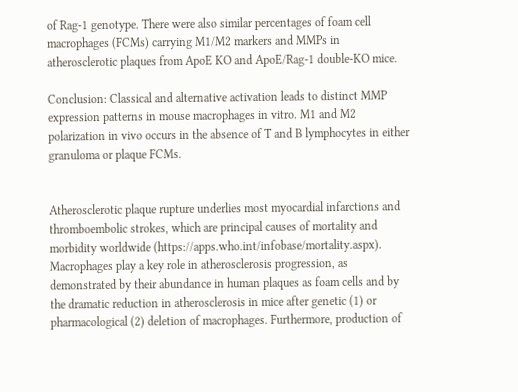of Rag-1 genotype. There were also similar percentages of foam cell macrophages (FCMs) carrying M1/M2 markers and MMPs in atherosclerotic plaques from ApoE KO and ApoE/Rag-1 double-KO mice.

Conclusion: Classical and alternative activation leads to distinct MMP expression patterns in mouse macrophages in vitro. M1 and M2 polarization in vivo occurs in the absence of T and B lymphocytes in either granuloma or plaque FCMs.


Atherosclerotic plaque rupture underlies most myocardial infarctions and thromboembolic strokes, which are principal causes of mortality and morbidity worldwide (https://apps.who.int/infobase/mortality.aspx). Macrophages play a key role in atherosclerosis progression, as demonstrated by their abundance in human plaques as foam cells and by the dramatic reduction in atherosclerosis in mice after genetic (1) or pharmacological (2) deletion of macrophages. Furthermore, production of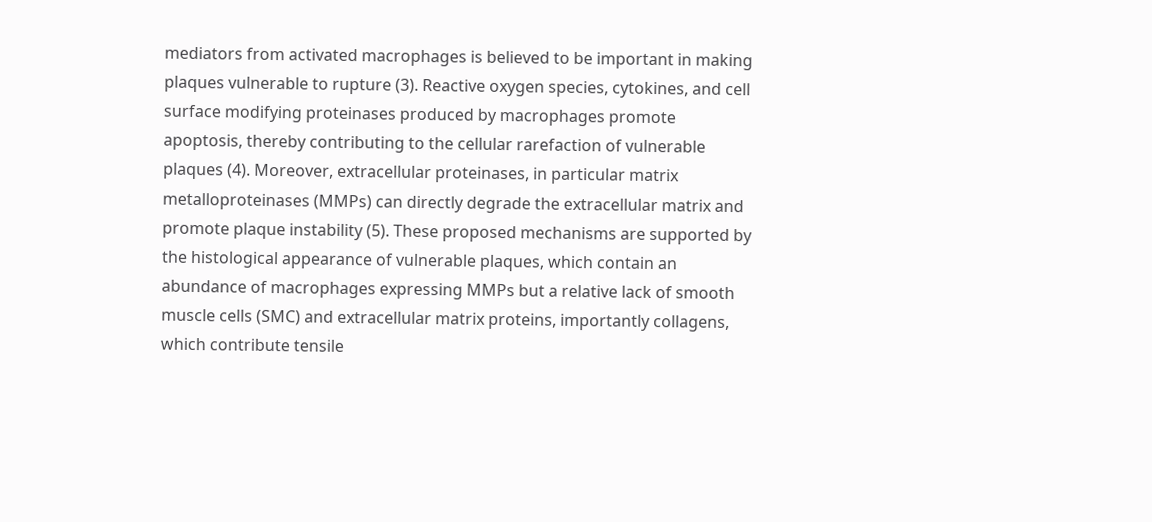mediators from activated macrophages is believed to be important in making plaques vulnerable to rupture (3). Reactive oxygen species, cytokines, and cell surface modifying proteinases produced by macrophages promote apoptosis, thereby contributing to the cellular rarefaction of vulnerable plaques (4). Moreover, extracellular proteinases, in particular matrix metalloproteinases (MMPs) can directly degrade the extracellular matrix and promote plaque instability (5). These proposed mechanisms are supported by the histological appearance of vulnerable plaques, which contain an abundance of macrophages expressing MMPs but a relative lack of smooth muscle cells (SMC) and extracellular matrix proteins, importantly collagens, which contribute tensile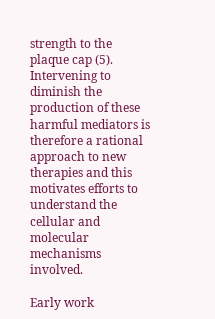strength to the plaque cap (5). Intervening to diminish the production of these harmful mediators is therefore a rational approach to new therapies and this motivates efforts to understand the cellular and molecular mechanisms involved.

Early work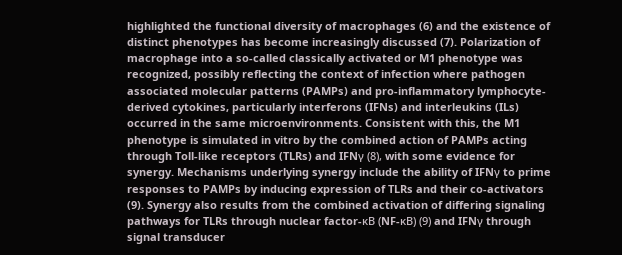highlighted the functional diversity of macrophages (6) and the existence of distinct phenotypes has become increasingly discussed (7). Polarization of macrophage into a so-called classically activated or M1 phenotype was recognized, possibly reflecting the context of infection where pathogen associated molecular patterns (PAMPs) and pro-inflammatory lymphocyte-derived cytokines, particularly interferons (IFNs) and interleukins (ILs) occurred in the same microenvironments. Consistent with this, the M1 phenotype is simulated in vitro by the combined action of PAMPs acting through Toll-like receptors (TLRs) and IFNγ (8), with some evidence for synergy. Mechanisms underlying synergy include the ability of IFNγ to prime responses to PAMPs by inducing expression of TLRs and their co-activators (9). Synergy also results from the combined activation of differing signaling pathways for TLRs through nuclear factor-κB (NF-κB) (9) and IFNγ through signal transducer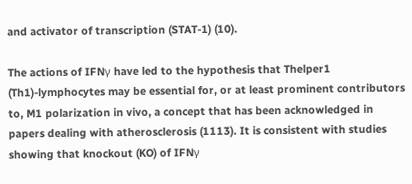and activator of transcription (STAT-1) (10).

The actions of IFNγ have led to the hypothesis that Thelper1 (Th1)-lymphocytes may be essential for, or at least prominent contributors to, M1 polarization in vivo, a concept that has been acknowledged in papers dealing with atherosclerosis (1113). It is consistent with studies showing that knockout (KO) of IFNγ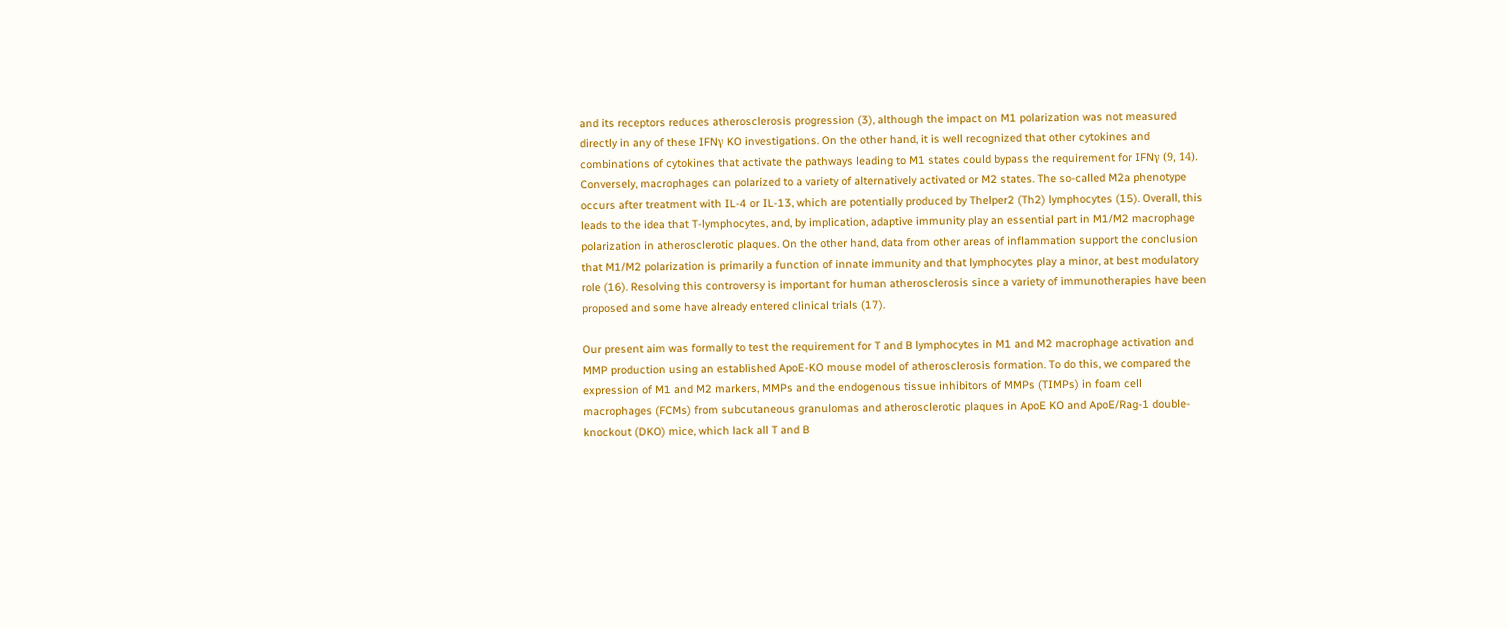and its receptors reduces atherosclerosis progression (3), although the impact on M1 polarization was not measured directly in any of these IFNγ KO investigations. On the other hand, it is well recognized that other cytokines and combinations of cytokines that activate the pathways leading to M1 states could bypass the requirement for IFNγ (9, 14). Conversely, macrophages can polarized to a variety of alternatively activated or M2 states. The so-called M2a phenotype occurs after treatment with IL-4 or IL-13, which are potentially produced by Thelper2 (Th2) lymphocytes (15). Overall, this leads to the idea that T-lymphocytes, and, by implication, adaptive immunity play an essential part in M1/M2 macrophage polarization in atherosclerotic plaques. On the other hand, data from other areas of inflammation support the conclusion that M1/M2 polarization is primarily a function of innate immunity and that lymphocytes play a minor, at best modulatory role (16). Resolving this controversy is important for human atherosclerosis since a variety of immunotherapies have been proposed and some have already entered clinical trials (17).

Our present aim was formally to test the requirement for T and B lymphocytes in M1 and M2 macrophage activation and MMP production using an established ApoE-KO mouse model of atherosclerosis formation. To do this, we compared the expression of M1 and M2 markers, MMPs and the endogenous tissue inhibitors of MMPs (TIMPs) in foam cell macrophages (FCMs) from subcutaneous granulomas and atherosclerotic plaques in ApoE KO and ApoE/Rag-1 double-knockout (DKO) mice, which lack all T and B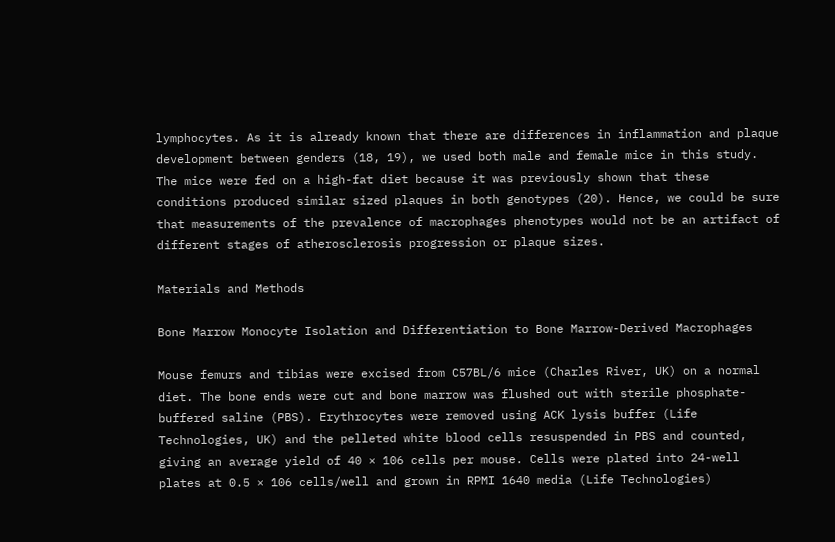lymphocytes. As it is already known that there are differences in inflammation and plaque development between genders (18, 19), we used both male and female mice in this study. The mice were fed on a high-fat diet because it was previously shown that these conditions produced similar sized plaques in both genotypes (20). Hence, we could be sure that measurements of the prevalence of macrophages phenotypes would not be an artifact of different stages of atherosclerosis progression or plaque sizes.

Materials and Methods

Bone Marrow Monocyte Isolation and Differentiation to Bone Marrow-Derived Macrophages

Mouse femurs and tibias were excised from C57BL/6 mice (Charles River, UK) on a normal diet. The bone ends were cut and bone marrow was flushed out with sterile phosphate-buffered saline (PBS). Erythrocytes were removed using ACK lysis buffer (Life Technologies, UK) and the pelleted white blood cells resuspended in PBS and counted, giving an average yield of 40 × 106 cells per mouse. Cells were plated into 24-well plates at 0.5 × 106 cells/well and grown in RPMI 1640 media (Life Technologies)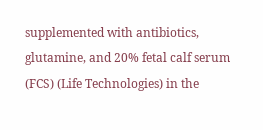supplemented with antibiotics, glutamine, and 20% fetal calf serum (FCS) (Life Technologies) in the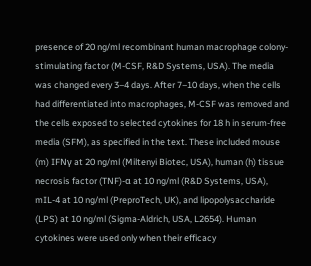presence of 20 ng/ml recombinant human macrophage colony-stimulating factor (M-CSF, R&D Systems, USA). The media was changed every 3–4 days. After 7–10 days, when the cells had differentiated into macrophages, M-CSF was removed and the cells exposed to selected cytokines for 18 h in serum-free media (SFM), as specified in the text. These included mouse (m) IFNγ at 20 ng/ml (Miltenyi Biotec, USA), human (h) tissue necrosis factor (TNF)-α at 10 ng/ml (R&D Systems, USA), mIL-4 at 10 ng/ml (PreproTech, UK), and lipopolysaccharide (LPS) at 10 ng/ml (Sigma-Aldrich, USA, L2654). Human cytokines were used only when their efficacy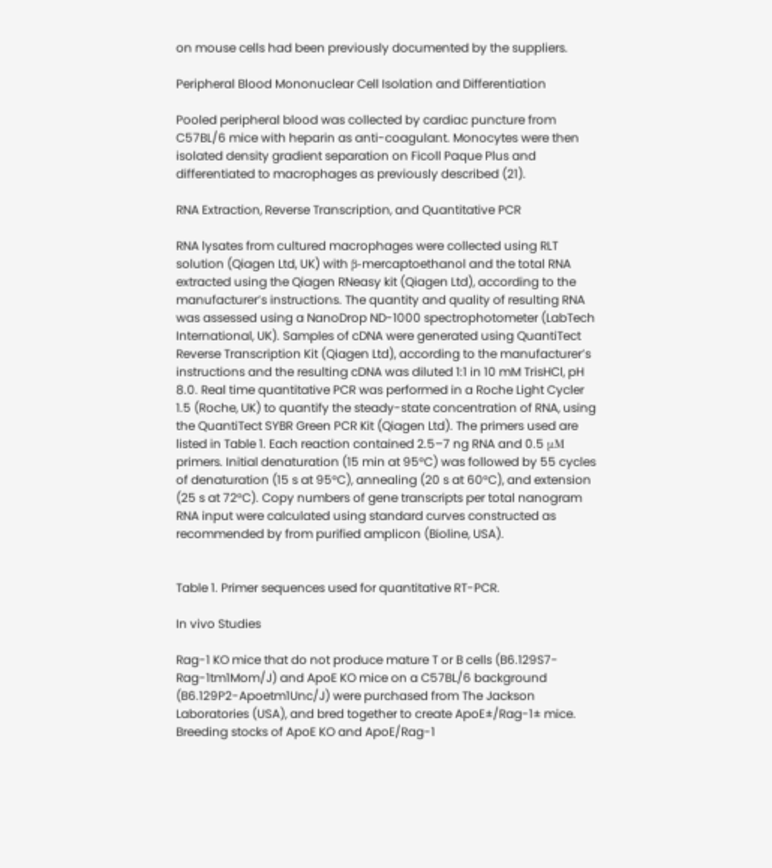on mouse cells had been previously documented by the suppliers.

Peripheral Blood Mononuclear Cell Isolation and Differentiation

Pooled peripheral blood was collected by cardiac puncture from C57BL/6 mice with heparin as anti-coagulant. Monocytes were then isolated density gradient separation on Ficoll Paque Plus and differentiated to macrophages as previously described (21).

RNA Extraction, Reverse Transcription, and Quantitative PCR

RNA lysates from cultured macrophages were collected using RLT solution (Qiagen Ltd, UK) with β-mercaptoethanol and the total RNA extracted using the Qiagen RNeasy kit (Qiagen Ltd), according to the manufacturer’s instructions. The quantity and quality of resulting RNA was assessed using a NanoDrop ND-1000 spectrophotometer (LabTech International, UK). Samples of cDNA were generated using QuantiTect Reverse Transcription Kit (Qiagen Ltd), according to the manufacturer’s instructions and the resulting cDNA was diluted 1:1 in 10 mM TrisHCl, pH 8.0. Real time quantitative PCR was performed in a Roche Light Cycler 1.5 (Roche, UK) to quantify the steady-state concentration of RNA, using the QuantiTect SYBR Green PCR Kit (Qiagen Ltd). The primers used are listed in Table 1. Each reaction contained 2.5–7 ng RNA and 0.5 μM primers. Initial denaturation (15 min at 95°C) was followed by 55 cycles of denaturation (15 s at 95°C), annealing (20 s at 60°C), and extension (25 s at 72°C). Copy numbers of gene transcripts per total nanogram RNA input were calculated using standard curves constructed as recommended by from purified amplicon (Bioline, USA).


Table 1. Primer sequences used for quantitative RT-PCR.

In vivo Studies

Rag-1 KO mice that do not produce mature T or B cells (B6.129S7-Rag-1tm1Mom/J) and ApoE KO mice on a C57BL/6 background (B6.129P2-Apoetm1Unc/J) were purchased from The Jackson Laboratories (USA), and bred together to create ApoE±/Rag-1± mice. Breeding stocks of ApoE KO and ApoE/Rag-1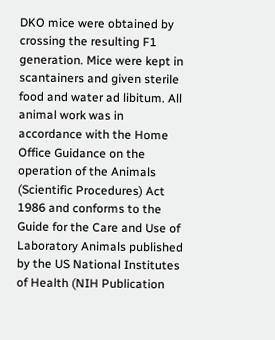DKO mice were obtained by crossing the resulting F1 generation. Mice were kept in scantainers and given sterile food and water ad libitum. All animal work was in accordance with the Home Office Guidance on the operation of the Animals (Scientific Procedures) Act 1986 and conforms to the Guide for the Care and Use of Laboratory Animals published by the US National Institutes of Health (NIH Publication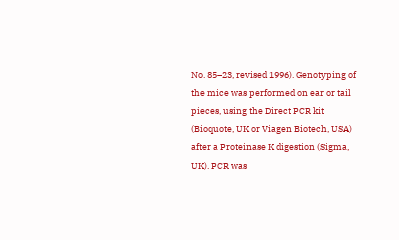No. 85–23, revised 1996). Genotyping of the mice was performed on ear or tail pieces, using the Direct PCR kit (Bioquote, UK or Viagen Biotech, USA) after a Proteinase K digestion (Sigma, UK). PCR was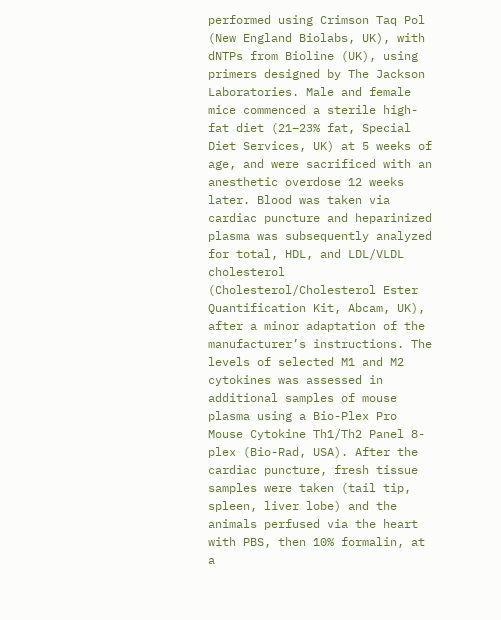performed using Crimson Taq Pol (New England Biolabs, UK), with dNTPs from Bioline (UK), using primers designed by The Jackson Laboratories. Male and female mice commenced a sterile high-fat diet (21–23% fat, Special Diet Services, UK) at 5 weeks of age, and were sacrificed with an anesthetic overdose 12 weeks later. Blood was taken via cardiac puncture and heparinized plasma was subsequently analyzed for total, HDL, and LDL/VLDL cholesterol (Cholesterol/Cholesterol Ester Quantification Kit, Abcam, UK), after a minor adaptation of the manufacturer’s instructions. The levels of selected M1 and M2 cytokines was assessed in additional samples of mouse plasma using a Bio-Plex Pro Mouse Cytokine Th1/Th2 Panel 8-plex (Bio-Rad, USA). After the cardiac puncture, fresh tissue samples were taken (tail tip, spleen, liver lobe) and the animals perfused via the heart with PBS, then 10% formalin, at a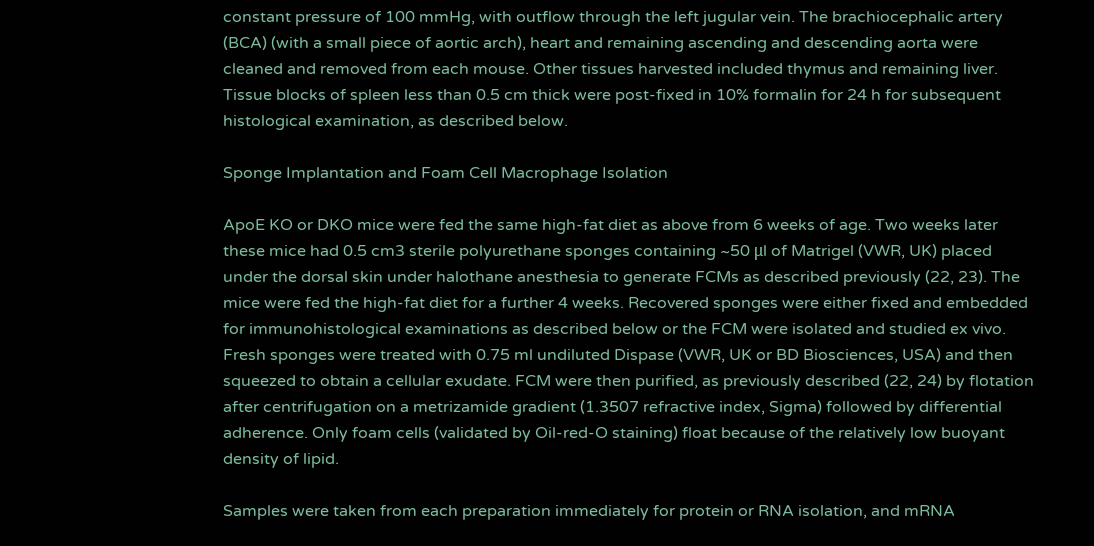constant pressure of 100 mmHg, with outflow through the left jugular vein. The brachiocephalic artery (BCA) (with a small piece of aortic arch), heart and remaining ascending and descending aorta were cleaned and removed from each mouse. Other tissues harvested included thymus and remaining liver. Tissue blocks of spleen less than 0.5 cm thick were post-fixed in 10% formalin for 24 h for subsequent histological examination, as described below.

Sponge Implantation and Foam Cell Macrophage Isolation

ApoE KO or DKO mice were fed the same high-fat diet as above from 6 weeks of age. Two weeks later these mice had 0.5 cm3 sterile polyurethane sponges containing ~50 μl of Matrigel (VWR, UK) placed under the dorsal skin under halothane anesthesia to generate FCMs as described previously (22, 23). The mice were fed the high-fat diet for a further 4 weeks. Recovered sponges were either fixed and embedded for immunohistological examinations as described below or the FCM were isolated and studied ex vivo. Fresh sponges were treated with 0.75 ml undiluted Dispase (VWR, UK or BD Biosciences, USA) and then squeezed to obtain a cellular exudate. FCM were then purified, as previously described (22, 24) by flotation after centrifugation on a metrizamide gradient (1.3507 refractive index, Sigma) followed by differential adherence. Only foam cells (validated by Oil-red-O staining) float because of the relatively low buoyant density of lipid.

Samples were taken from each preparation immediately for protein or RNA isolation, and mRNA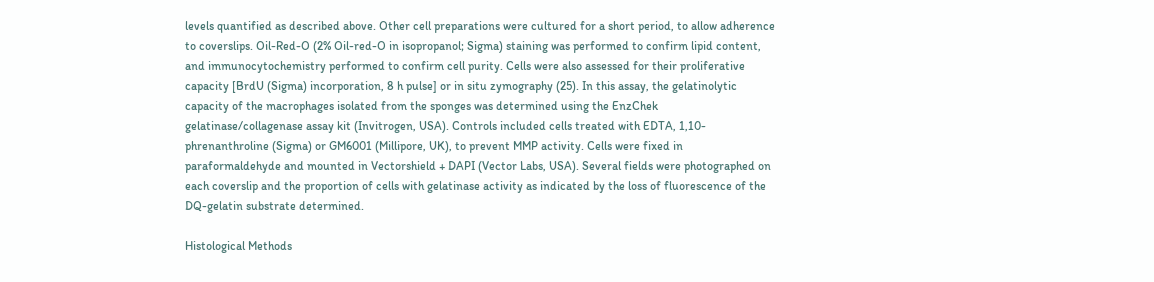levels quantified as described above. Other cell preparations were cultured for a short period, to allow adherence to coverslips. Oil-Red-O (2% Oil-red-O in isopropanol; Sigma) staining was performed to confirm lipid content, and immunocytochemistry performed to confirm cell purity. Cells were also assessed for their proliferative capacity [BrdU (Sigma) incorporation, 8 h pulse] or in situ zymography (25). In this assay, the gelatinolytic capacity of the macrophages isolated from the sponges was determined using the EnzChek gelatinase/collagenase assay kit (Invitrogen, USA). Controls included cells treated with EDTA, 1,10-phrenanthroline (Sigma) or GM6001 (Millipore, UK), to prevent MMP activity. Cells were fixed in paraformaldehyde and mounted in Vectorshield + DAPI (Vector Labs, USA). Several fields were photographed on each coverslip and the proportion of cells with gelatinase activity as indicated by the loss of fluorescence of the DQ-gelatin substrate determined.

Histological Methods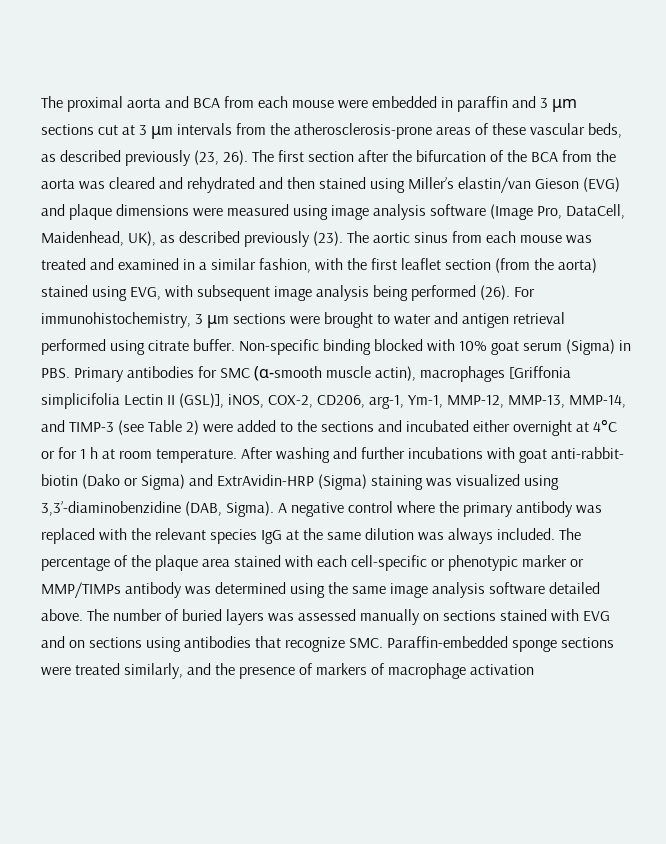The proximal aorta and BCA from each mouse were embedded in paraffin and 3 μm sections cut at 3 μm intervals from the atherosclerosis-prone areas of these vascular beds, as described previously (23, 26). The first section after the bifurcation of the BCA from the aorta was cleared and rehydrated and then stained using Miller’s elastin/van Gieson (EVG) and plaque dimensions were measured using image analysis software (Image Pro, DataCell, Maidenhead, UK), as described previously (23). The aortic sinus from each mouse was treated and examined in a similar fashion, with the first leaflet section (from the aorta) stained using EVG, with subsequent image analysis being performed (26). For immunohistochemistry, 3 μm sections were brought to water and antigen retrieval performed using citrate buffer. Non-specific binding blocked with 10% goat serum (Sigma) in PBS. Primary antibodies for SMC (α-smooth muscle actin), macrophages [Griffonia simplicifolia Lectin II (GSL)], iNOS, COX-2, CD206, arg-1, Ym-1, MMP-12, MMP-13, MMP-14, and TIMP-3 (see Table 2) were added to the sections and incubated either overnight at 4°C or for 1 h at room temperature. After washing and further incubations with goat anti-rabbit-biotin (Dako or Sigma) and ExtrAvidin-HRP (Sigma) staining was visualized using 3,3’-diaminobenzidine (DAB, Sigma). A negative control where the primary antibody was replaced with the relevant species IgG at the same dilution was always included. The percentage of the plaque area stained with each cell-specific or phenotypic marker or MMP/TIMPs antibody was determined using the same image analysis software detailed above. The number of buried layers was assessed manually on sections stained with EVG and on sections using antibodies that recognize SMC. Paraffin-embedded sponge sections were treated similarly, and the presence of markers of macrophage activation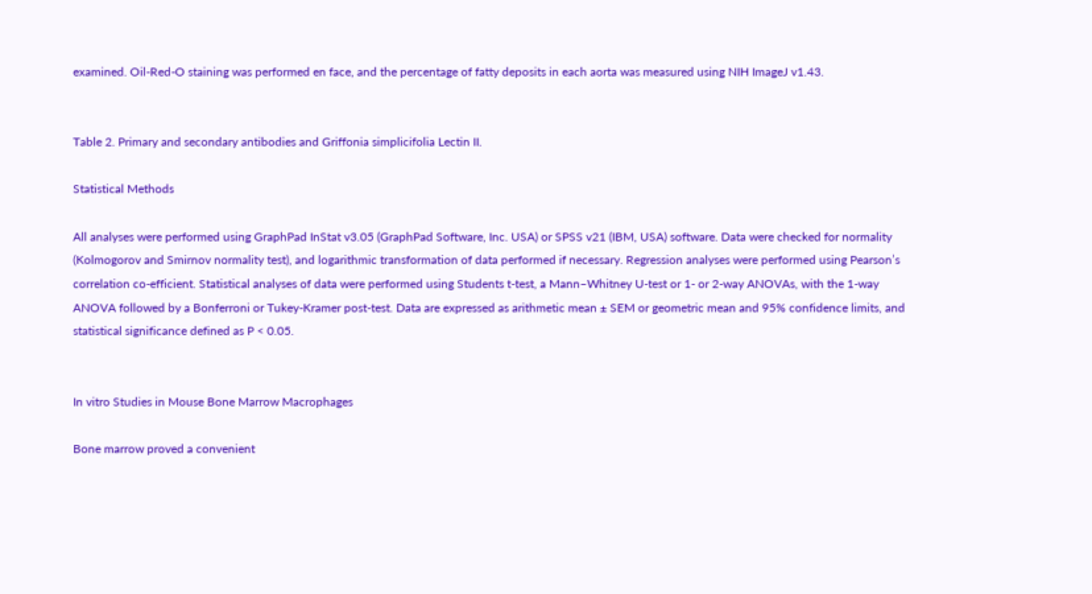examined. Oil-Red-O staining was performed en face, and the percentage of fatty deposits in each aorta was measured using NIH ImageJ v1.43.


Table 2. Primary and secondary antibodies and Griffonia simplicifolia Lectin II.

Statistical Methods

All analyses were performed using GraphPad InStat v3.05 (GraphPad Software, Inc. USA) or SPSS v21 (IBM, USA) software. Data were checked for normality (Kolmogorov and Smirnov normality test), and logarithmic transformation of data performed if necessary. Regression analyses were performed using Pearson’s correlation co-efficient. Statistical analyses of data were performed using Students t-test, a Mann–Whitney U-test or 1- or 2-way ANOVAs, with the 1-way ANOVA followed by a Bonferroni or Tukey-Kramer post-test. Data are expressed as arithmetic mean ± SEM or geometric mean and 95% confidence limits, and statistical significance defined as P < 0.05.


In vitro Studies in Mouse Bone Marrow Macrophages

Bone marrow proved a convenient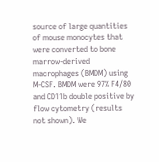source of large quantities of mouse monocytes that were converted to bone marrow-derived macrophages (BMDM) using M-CSF. BMDM were 97% F4/80 and CD11b double positive by flow cytometry (results not shown). We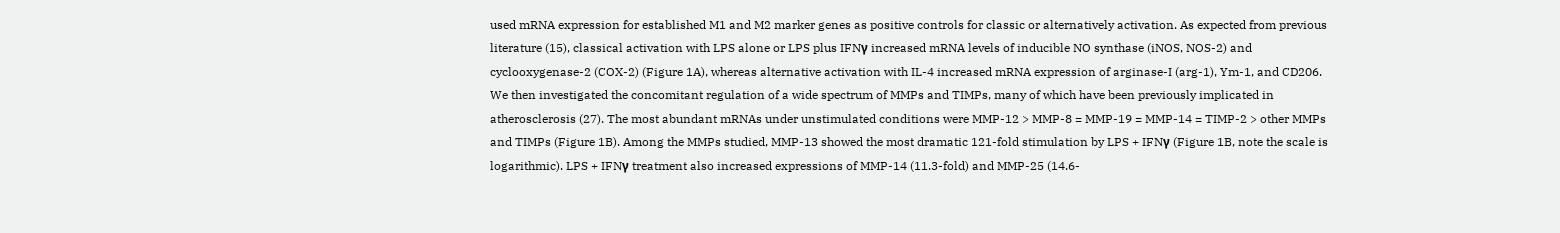used mRNA expression for established M1 and M2 marker genes as positive controls for classic or alternatively activation. As expected from previous literature (15), classical activation with LPS alone or LPS plus IFNγ increased mRNA levels of inducible NO synthase (iNOS, NOS-2) and cyclooxygenase-2 (COX-2) (Figure 1A), whereas alternative activation with IL-4 increased mRNA expression of arginase-I (arg-1), Ym-1, and CD206. We then investigated the concomitant regulation of a wide spectrum of MMPs and TIMPs, many of which have been previously implicated in atherosclerosis (27). The most abundant mRNAs under unstimulated conditions were MMP-12 > MMP-8 = MMP-19 = MMP-14 = TIMP-2 > other MMPs and TIMPs (Figure 1B). Among the MMPs studied, MMP-13 showed the most dramatic 121-fold stimulation by LPS + IFNγ (Figure 1B, note the scale is logarithmic). LPS + IFNγ treatment also increased expressions of MMP-14 (11.3-fold) and MMP-25 (14.6-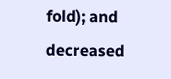fold); and decreased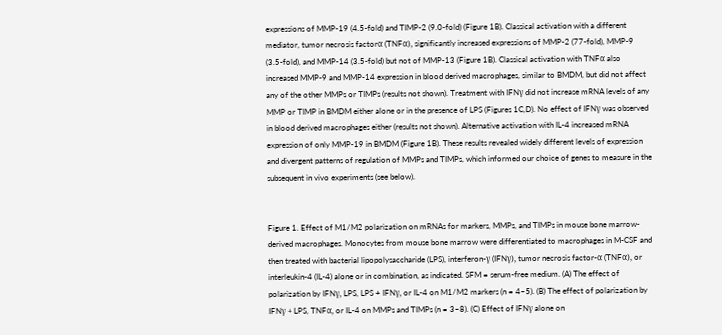expressions of MMP-19 (4.5-fold) and TIMP-2 (9.0-fold) (Figure 1B). Classical activation with a different mediator, tumor necrosis factorα (TNFα), significantly increased expressions of MMP-2 (77-fold), MMP-9 (3.5-fold), and MMP-14 (3.5-fold) but not of MMP-13 (Figure 1B). Classical activation with TNFα also increased MMP-9 and MMP-14 expression in blood derived macrophages, similar to BMDM, but did not affect any of the other MMPs or TIMPs (results not shown). Treatment with IFNγ did not increase mRNA levels of any MMP or TIMP in BMDM either alone or in the presence of LPS (Figures 1C,D). No effect of IFNγ was observed in blood derived macrophages either (results not shown). Alternative activation with IL-4 increased mRNA expression of only MMP-19 in BMDM (Figure 1B). These results revealed widely different levels of expression and divergent patterns of regulation of MMPs and TIMPs, which informed our choice of genes to measure in the subsequent in vivo experiments (see below).


Figure 1. Effect of M1/M2 polarization on mRNAs for markers, MMPs, and TIMPs in mouse bone marrow-derived macrophages. Monocytes from mouse bone marrow were differentiated to macrophages in M-CSF and then treated with bacterial lipopolysaccharide (LPS), interferon-γ (IFNγ), tumor necrosis factor-α (TNFα), or interleukin-4 (IL-4) alone or in combination, as indicated. SFM = serum-free medium. (A) The effect of polarization by IFNγ, LPS, LPS + IFNγ, or IL-4 on M1/M2 markers (n = 4–5). (B) The effect of polarization by IFNγ + LPS, TNFα, or IL-4 on MMPs and TIMPs (n = 3–8). (C) Effect of IFNγ alone on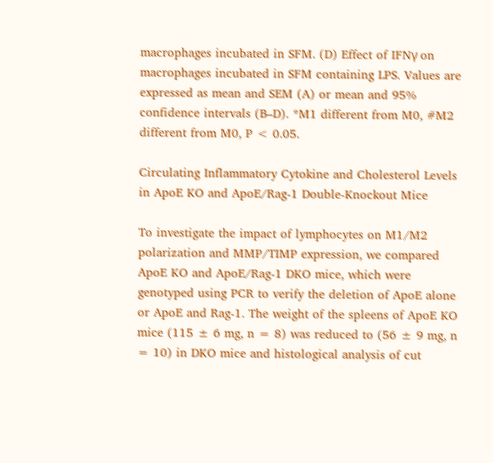macrophages incubated in SFM. (D) Effect of IFNγ on macrophages incubated in SFM containing LPS. Values are expressed as mean and SEM (A) or mean and 95% confidence intervals (B–D). *M1 different from M0, #M2 different from M0, P < 0.05.

Circulating Inflammatory Cytokine and Cholesterol Levels in ApoE KO and ApoE/Rag-1 Double-Knockout Mice

To investigate the impact of lymphocytes on M1/M2 polarization and MMP/TIMP expression, we compared ApoE KO and ApoE/Rag-1 DKO mice, which were genotyped using PCR to verify the deletion of ApoE alone or ApoE and Rag-1. The weight of the spleens of ApoE KO mice (115 ± 6 mg, n = 8) was reduced to (56 ± 9 mg, n = 10) in DKO mice and histological analysis of cut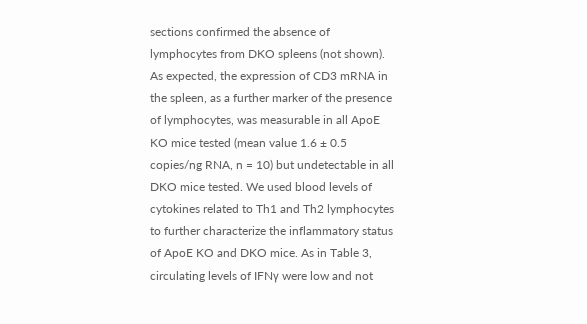sections confirmed the absence of lymphocytes from DKO spleens (not shown). As expected, the expression of CD3 mRNA in the spleen, as a further marker of the presence of lymphocytes, was measurable in all ApoE KO mice tested (mean value 1.6 ± 0.5 copies/ng RNA, n = 10) but undetectable in all DKO mice tested. We used blood levels of cytokines related to Th1 and Th2 lymphocytes to further characterize the inflammatory status of ApoE KO and DKO mice. As in Table 3, circulating levels of IFNγ were low and not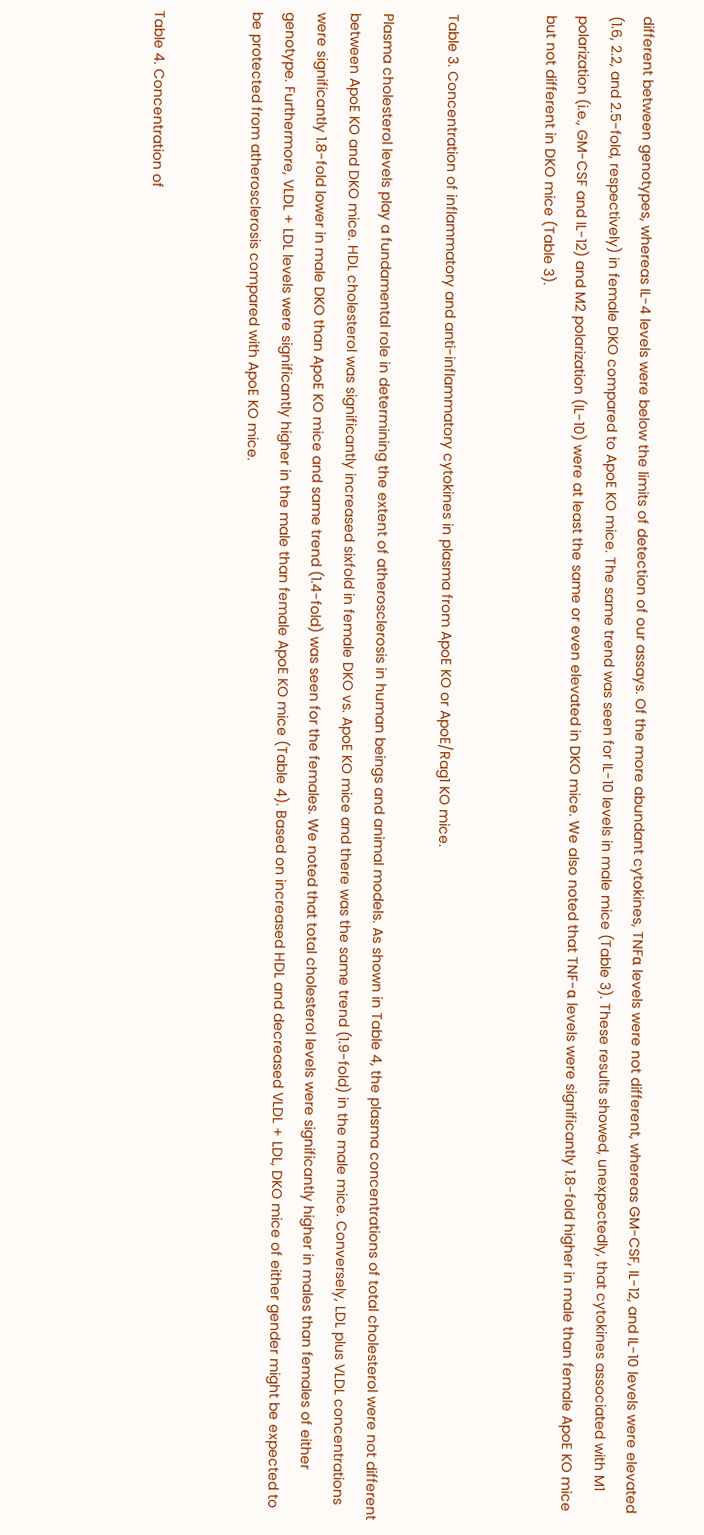different between genotypes, whereas IL-4 levels were below the limits of detection of our assays. Of the more abundant cytokines, TNFα levels were not different, whereas GM-CSF, IL-12, and IL-10 levels were elevated (1.6, 2.2, and 2.5-fold, respectively) in female DKO compared to ApoE KO mice. The same trend was seen for IL-10 levels in male mice (Table 3). These results showed, unexpectedly, that cytokines associated with M1 polarization (i.e., GM-CSF and IL-12) and M2 polarization (IL-10) were at least the same or even elevated in DKO mice. We also noted that TNF-α levels were significantly 1.8-fold higher in male than female ApoE KO mice but not different in DKO mice (Table 3).


Table 3. Concentration of inflammatory and anti-inflammatory cytokines in plasma from ApoE KO or ApoE/Rag1 KO mice.

Plasma cholesterol levels play a fundamental role in determining the extent of atherosclerosis in human beings and animal models. As shown in Table 4, the plasma concentrations of total cholesterol were not different between ApoE KO and DKO mice. HDL cholesterol was significantly increased sixfold in female DKO vs. ApoE KO mice and there was the same trend (1.9-fold) in the male mice. Conversely, LDL plus VLDL concentrations were significantly 1.8-fold lower in male DKO than ApoE KO mice and same trend (1.4-fold) was seen for the females. We noted that total cholesterol levels were significantly higher in males than females of either genotype. Furthermore, VLDL + LDL levels were significantly higher in the male than female ApoE KO mice (Table 4). Based on increased HDL and decreased VLDL + LDL, DKO mice of either gender might be expected to be protected from atherosclerosis compared with ApoE KO mice.


Table 4. Concentration of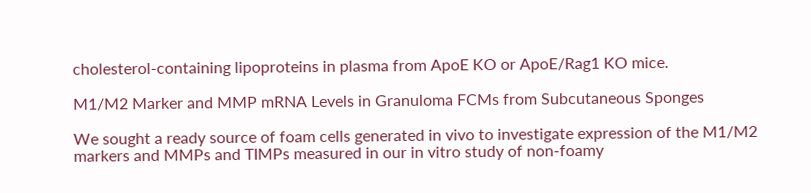cholesterol-containing lipoproteins in plasma from ApoE KO or ApoE/Rag1 KO mice.

M1/M2 Marker and MMP mRNA Levels in Granuloma FCMs from Subcutaneous Sponges

We sought a ready source of foam cells generated in vivo to investigate expression of the M1/M2 markers and MMPs and TIMPs measured in our in vitro study of non-foamy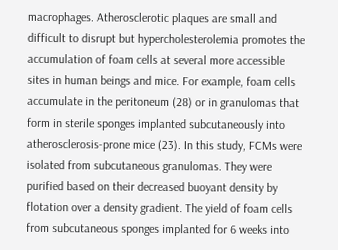macrophages. Atherosclerotic plaques are small and difficult to disrupt but hypercholesterolemia promotes the accumulation of foam cells at several more accessible sites in human beings and mice. For example, foam cells accumulate in the peritoneum (28) or in granulomas that form in sterile sponges implanted subcutaneously into atherosclerosis-prone mice (23). In this study, FCMs were isolated from subcutaneous granulomas. They were purified based on their decreased buoyant density by flotation over a density gradient. The yield of foam cells from subcutaneous sponges implanted for 6 weeks into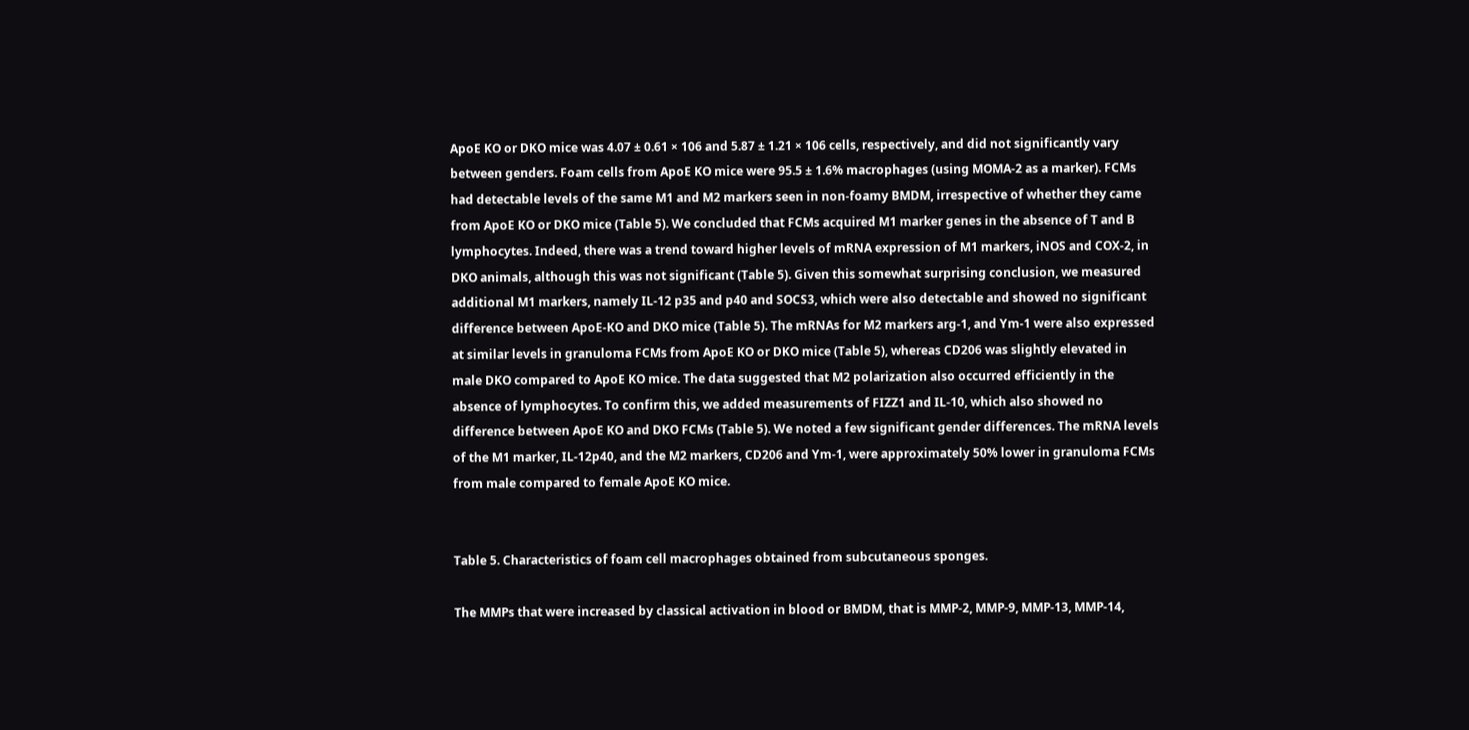ApoE KO or DKO mice was 4.07 ± 0.61 × 106 and 5.87 ± 1.21 × 106 cells, respectively, and did not significantly vary between genders. Foam cells from ApoE KO mice were 95.5 ± 1.6% macrophages (using MOMA-2 as a marker). FCMs had detectable levels of the same M1 and M2 markers seen in non-foamy BMDM, irrespective of whether they came from ApoE KO or DKO mice (Table 5). We concluded that FCMs acquired M1 marker genes in the absence of T and B lymphocytes. Indeed, there was a trend toward higher levels of mRNA expression of M1 markers, iNOS and COX-2, in DKO animals, although this was not significant (Table 5). Given this somewhat surprising conclusion, we measured additional M1 markers, namely IL-12 p35 and p40 and SOCS3, which were also detectable and showed no significant difference between ApoE-KO and DKO mice (Table 5). The mRNAs for M2 markers arg-1, and Ym-1 were also expressed at similar levels in granuloma FCMs from ApoE KO or DKO mice (Table 5), whereas CD206 was slightly elevated in male DKO compared to ApoE KO mice. The data suggested that M2 polarization also occurred efficiently in the absence of lymphocytes. To confirm this, we added measurements of FIZZ1 and IL-10, which also showed no difference between ApoE KO and DKO FCMs (Table 5). We noted a few significant gender differences. The mRNA levels of the M1 marker, IL-12p40, and the M2 markers, CD206 and Ym-1, were approximately 50% lower in granuloma FCMs from male compared to female ApoE KO mice.


Table 5. Characteristics of foam cell macrophages obtained from subcutaneous sponges.

The MMPs that were increased by classical activation in blood or BMDM, that is MMP-2, MMP-9, MMP-13, MMP-14,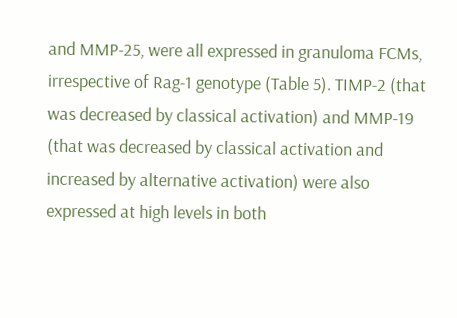and MMP-25, were all expressed in granuloma FCMs, irrespective of Rag-1 genotype (Table 5). TIMP-2 (that was decreased by classical activation) and MMP-19 (that was decreased by classical activation and increased by alternative activation) were also expressed at high levels in both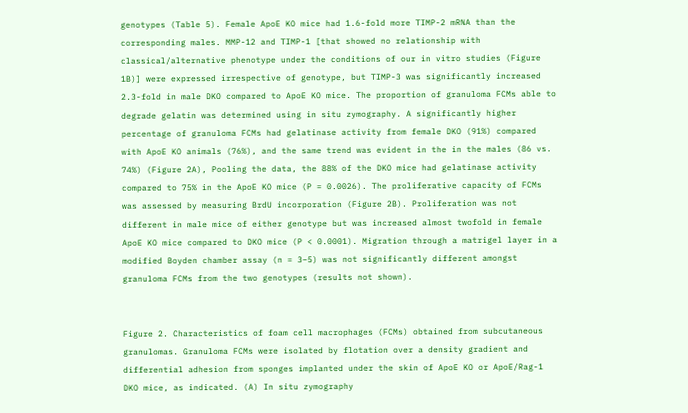genotypes (Table 5). Female ApoE KO mice had 1.6-fold more TIMP-2 mRNA than the corresponding males. MMP-12 and TIMP-1 [that showed no relationship with classical/alternative phenotype under the conditions of our in vitro studies (Figure 1B)] were expressed irrespective of genotype, but TIMP-3 was significantly increased 2.3-fold in male DKO compared to ApoE KO mice. The proportion of granuloma FCMs able to degrade gelatin was determined using in situ zymography. A significantly higher percentage of granuloma FCMs had gelatinase activity from female DKO (91%) compared with ApoE KO animals (76%), and the same trend was evident in the in the males (86 vs. 74%) (Figure 2A), Pooling the data, the 88% of the DKO mice had gelatinase activity compared to 75% in the ApoE KO mice (P = 0.0026). The proliferative capacity of FCMs was assessed by measuring BrdU incorporation (Figure 2B). Proliferation was not different in male mice of either genotype but was increased almost twofold in female ApoE KO mice compared to DKO mice (P < 0.0001). Migration through a matrigel layer in a modified Boyden chamber assay (n = 3–5) was not significantly different amongst granuloma FCMs from the two genotypes (results not shown).


Figure 2. Characteristics of foam cell macrophages (FCMs) obtained from subcutaneous granulomas. Granuloma FCMs were isolated by flotation over a density gradient and differential adhesion from sponges implanted under the skin of ApoE KO or ApoE/Rag-1 DKO mice, as indicated. (A) In situ zymography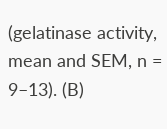(gelatinase activity, mean and SEM, n = 9–13). (B)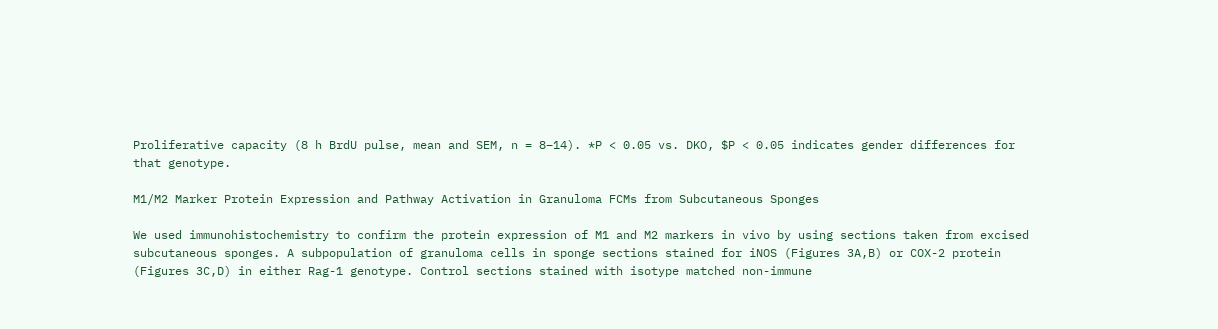Proliferative capacity (8 h BrdU pulse, mean and SEM, n = 8–14). *P < 0.05 vs. DKO, $P < 0.05 indicates gender differences for that genotype.

M1/M2 Marker Protein Expression and Pathway Activation in Granuloma FCMs from Subcutaneous Sponges

We used immunohistochemistry to confirm the protein expression of M1 and M2 markers in vivo by using sections taken from excised subcutaneous sponges. A subpopulation of granuloma cells in sponge sections stained for iNOS (Figures 3A,B) or COX-2 protein (Figures 3C,D) in either Rag-1 genotype. Control sections stained with isotype matched non-immune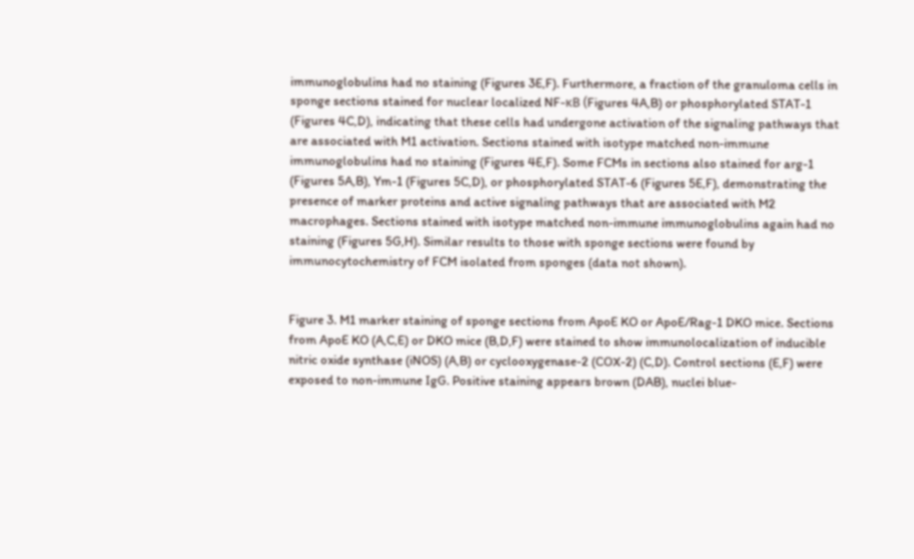immunoglobulins had no staining (Figures 3E,F). Furthermore, a fraction of the granuloma cells in sponge sections stained for nuclear localized NF-κB (Figures 4A,B) or phosphorylated STAT-1 (Figures 4C,D), indicating that these cells had undergone activation of the signaling pathways that are associated with M1 activation. Sections stained with isotype matched non-immune immunoglobulins had no staining (Figures 4E,F). Some FCMs in sections also stained for arg-1 (Figures 5A,B), Ym-1 (Figures 5C,D), or phosphorylated STAT-6 (Figures 5E,F), demonstrating the presence of marker proteins and active signaling pathways that are associated with M2 macrophages. Sections stained with isotype matched non-immune immunoglobulins again had no staining (Figures 5G,H). Similar results to those with sponge sections were found by immunocytochemistry of FCM isolated from sponges (data not shown).


Figure 3. M1 marker staining of sponge sections from ApoE KO or ApoE/Rag-1 DKO mice. Sections from ApoE KO (A,C,E) or DKO mice (B,D,F) were stained to show immunolocalization of inducible nitric oxide synthase (iNOS) (A,B) or cyclooxygenase-2 (COX-2) (C,D). Control sections (E,F) were exposed to non-immune IgG. Positive staining appears brown (DAB), nuclei blue-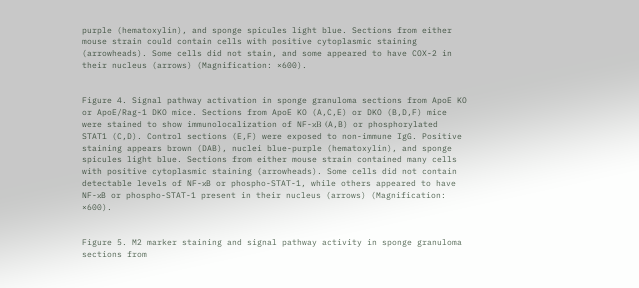purple (hematoxylin), and sponge spicules light blue. Sections from either mouse strain could contain cells with positive cytoplasmic staining (arrowheads). Some cells did not stain, and some appeared to have COX-2 in their nucleus (arrows) (Magnification: ×600).


Figure 4. Signal pathway activation in sponge granuloma sections from ApoE KO or ApoE/Rag-1 DKO mice. Sections from ApoE KO (A,C,E) or DKO (B,D,F) mice were stained to show immunolocalization of NF-κB (A,B) or phosphorylated STAT1 (C,D). Control sections (E,F) were exposed to non-immune IgG. Positive staining appears brown (DAB), nuclei blue-purple (hematoxylin), and sponge spicules light blue. Sections from either mouse strain contained many cells with positive cytoplasmic staining (arrowheads). Some cells did not contain detectable levels of NF-κB or phospho-STAT-1, while others appeared to have NF-κB or phospho-STAT-1 present in their nucleus (arrows) (Magnification: ×600).


Figure 5. M2 marker staining and signal pathway activity in sponge granuloma sections from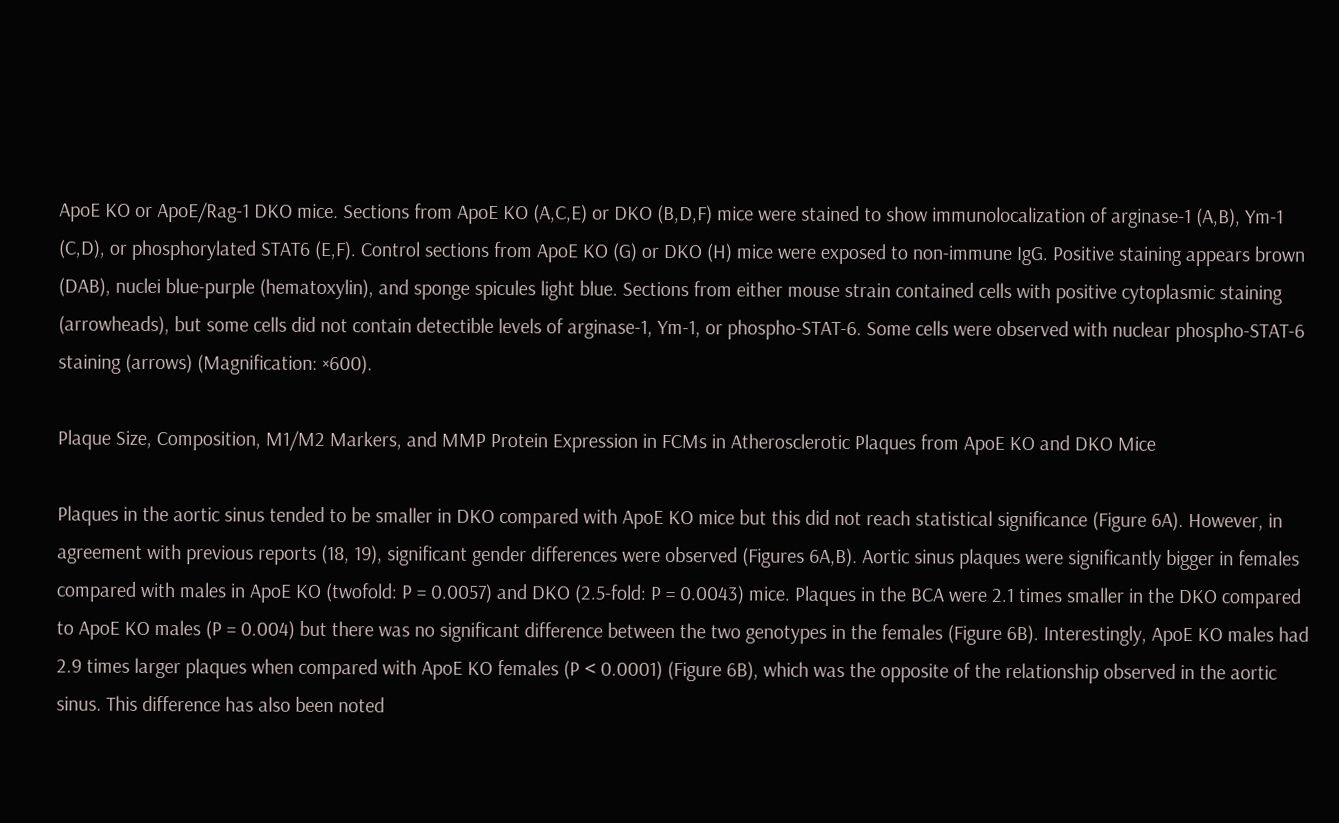ApoE KO or ApoE/Rag-1 DKO mice. Sections from ApoE KO (A,C,E) or DKO (B,D,F) mice were stained to show immunolocalization of arginase-1 (A,B), Ym-1 (C,D), or phosphorylated STAT6 (E,F). Control sections from ApoE KO (G) or DKO (H) mice were exposed to non-immune IgG. Positive staining appears brown (DAB), nuclei blue-purple (hematoxylin), and sponge spicules light blue. Sections from either mouse strain contained cells with positive cytoplasmic staining (arrowheads), but some cells did not contain detectible levels of arginase-1, Ym-1, or phospho-STAT-6. Some cells were observed with nuclear phospho-STAT-6 staining (arrows) (Magnification: ×600).

Plaque Size, Composition, M1/M2 Markers, and MMP Protein Expression in FCMs in Atherosclerotic Plaques from ApoE KO and DKO Mice

Plaques in the aortic sinus tended to be smaller in DKO compared with ApoE KO mice but this did not reach statistical significance (Figure 6A). However, in agreement with previous reports (18, 19), significant gender differences were observed (Figures 6A,B). Aortic sinus plaques were significantly bigger in females compared with males in ApoE KO (twofold: P = 0.0057) and DKO (2.5-fold: P = 0.0043) mice. Plaques in the BCA were 2.1 times smaller in the DKO compared to ApoE KO males (P = 0.004) but there was no significant difference between the two genotypes in the females (Figure 6B). Interestingly, ApoE KO males had 2.9 times larger plaques when compared with ApoE KO females (P < 0.0001) (Figure 6B), which was the opposite of the relationship observed in the aortic sinus. This difference has also been noted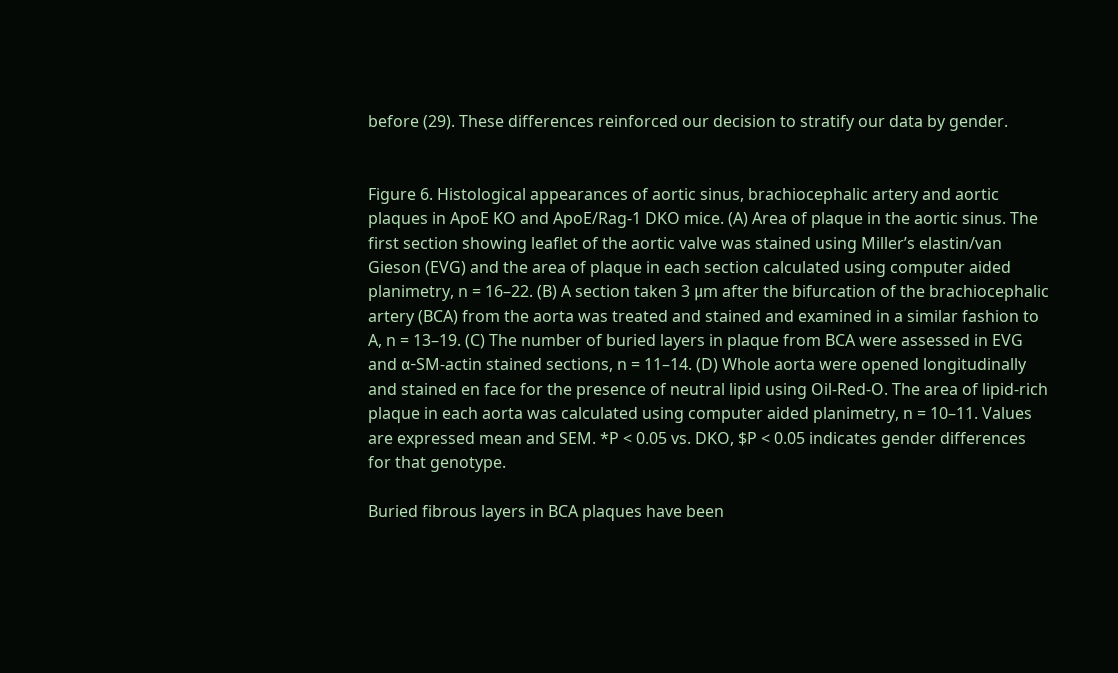before (29). These differences reinforced our decision to stratify our data by gender.


Figure 6. Histological appearances of aortic sinus, brachiocephalic artery and aortic plaques in ApoE KO and ApoE/Rag-1 DKO mice. (A) Area of plaque in the aortic sinus. The first section showing leaflet of the aortic valve was stained using Miller’s elastin/van Gieson (EVG) and the area of plaque in each section calculated using computer aided planimetry, n = 16–22. (B) A section taken 3 μm after the bifurcation of the brachiocephalic artery (BCA) from the aorta was treated and stained and examined in a similar fashion to A, n = 13–19. (C) The number of buried layers in plaque from BCA were assessed in EVG and α-SM-actin stained sections, n = 11–14. (D) Whole aorta were opened longitudinally and stained en face for the presence of neutral lipid using Oil-Red-O. The area of lipid-rich plaque in each aorta was calculated using computer aided planimetry, n = 10–11. Values are expressed mean and SEM. *P < 0.05 vs. DKO, $P < 0.05 indicates gender differences for that genotype.

Buried fibrous layers in BCA plaques have been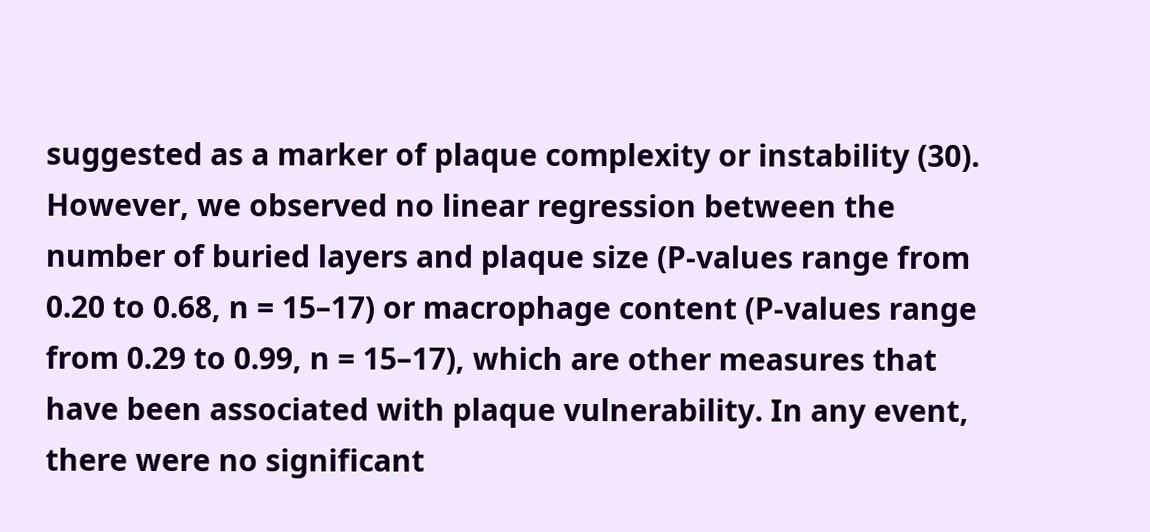suggested as a marker of plaque complexity or instability (30). However, we observed no linear regression between the number of buried layers and plaque size (P-values range from 0.20 to 0.68, n = 15–17) or macrophage content (P-values range from 0.29 to 0.99, n = 15–17), which are other measures that have been associated with plaque vulnerability. In any event, there were no significant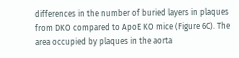differences in the number of buried layers in plaques from DKO compared to ApoE KO mice (Figure 6C). The area occupied by plaques in the aorta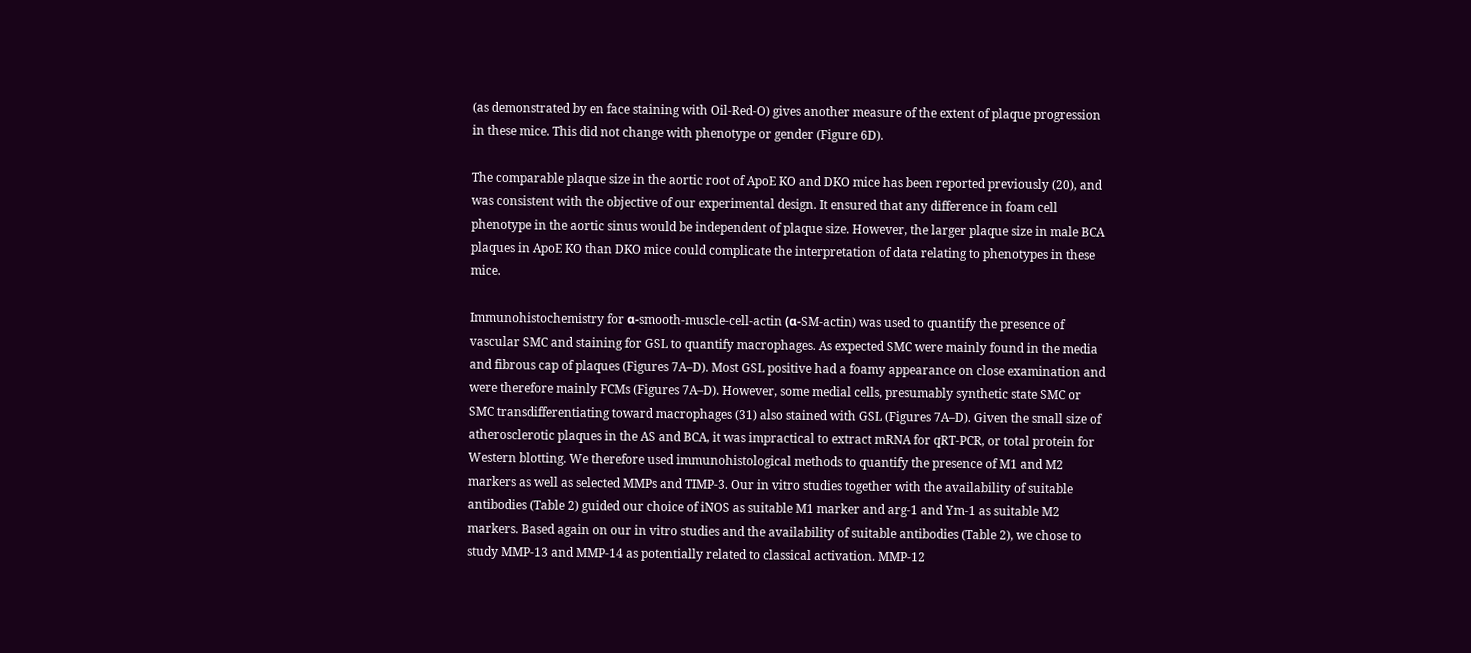(as demonstrated by en face staining with Oil-Red-O) gives another measure of the extent of plaque progression in these mice. This did not change with phenotype or gender (Figure 6D).

The comparable plaque size in the aortic root of ApoE KO and DKO mice has been reported previously (20), and was consistent with the objective of our experimental design. It ensured that any difference in foam cell phenotype in the aortic sinus would be independent of plaque size. However, the larger plaque size in male BCA plaques in ApoE KO than DKO mice could complicate the interpretation of data relating to phenotypes in these mice.

Immunohistochemistry for α-smooth-muscle-cell-actin (α-SM-actin) was used to quantify the presence of vascular SMC and staining for GSL to quantify macrophages. As expected SMC were mainly found in the media and fibrous cap of plaques (Figures 7A–D). Most GSL positive had a foamy appearance on close examination and were therefore mainly FCMs (Figures 7A–D). However, some medial cells, presumably synthetic state SMC or SMC transdifferentiating toward macrophages (31) also stained with GSL (Figures 7A–D). Given the small size of atherosclerotic plaques in the AS and BCA, it was impractical to extract mRNA for qRT-PCR, or total protein for Western blotting. We therefore used immunohistological methods to quantify the presence of M1 and M2 markers as well as selected MMPs and TIMP-3. Our in vitro studies together with the availability of suitable antibodies (Table 2) guided our choice of iNOS as suitable M1 marker and arg-1 and Ym-1 as suitable M2 markers. Based again on our in vitro studies and the availability of suitable antibodies (Table 2), we chose to study MMP-13 and MMP-14 as potentially related to classical activation. MMP-12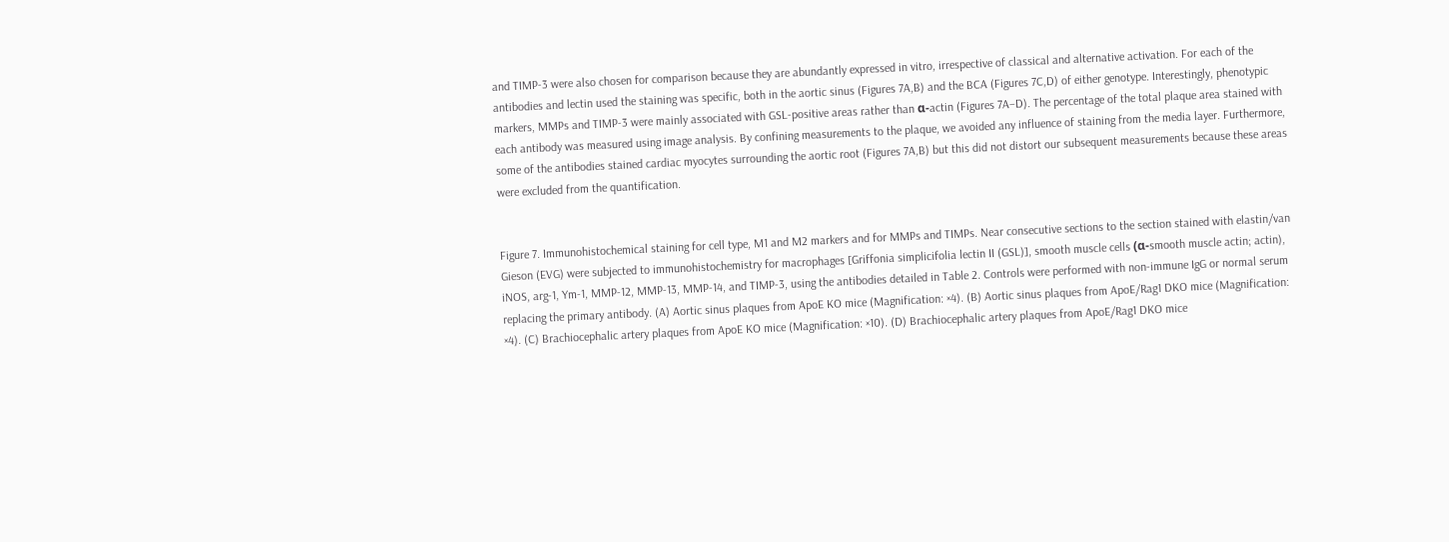and TIMP-3 were also chosen for comparison because they are abundantly expressed in vitro, irrespective of classical and alternative activation. For each of the antibodies and lectin used the staining was specific, both in the aortic sinus (Figures 7A,B) and the BCA (Figures 7C,D) of either genotype. Interestingly, phenotypic markers, MMPs and TIMP-3 were mainly associated with GSL-positive areas rather than α-actin (Figures 7A–D). The percentage of the total plaque area stained with each antibody was measured using image analysis. By confining measurements to the plaque, we avoided any influence of staining from the media layer. Furthermore, some of the antibodies stained cardiac myocytes surrounding the aortic root (Figures 7A,B) but this did not distort our subsequent measurements because these areas were excluded from the quantification.


Figure 7. Immunohistochemical staining for cell type, M1 and M2 markers and for MMPs and TIMPs. Near consecutive sections to the section stained with elastin/van Gieson (EVG) were subjected to immunohistochemistry for macrophages [Griffonia simplicifolia lectin II (GSL)], smooth muscle cells (α-smooth muscle actin; actin), iNOS, arg-1, Ym-1, MMP-12, MMP-13, MMP-14, and TIMP-3, using the antibodies detailed in Table 2. Controls were performed with non-immune IgG or normal serum replacing the primary antibody. (A) Aortic sinus plaques from ApoE KO mice (Magnification: ×4). (B) Aortic sinus plaques from ApoE/Rag1 DKO mice (Magnification: ×4). (C) Brachiocephalic artery plaques from ApoE KO mice (Magnification: ×10). (D) Brachiocephalic artery plaques from ApoE/Rag1 DKO mice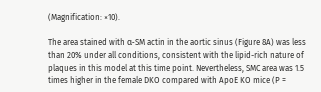(Magnification: ×10).

The area stained with α-SM actin in the aortic sinus (Figure 8A) was less than 20% under all conditions, consistent with the lipid-rich nature of plaques in this model at this time point. Nevertheless, SMC area was 1.5 times higher in the female DKO compared with ApoE KO mice (P =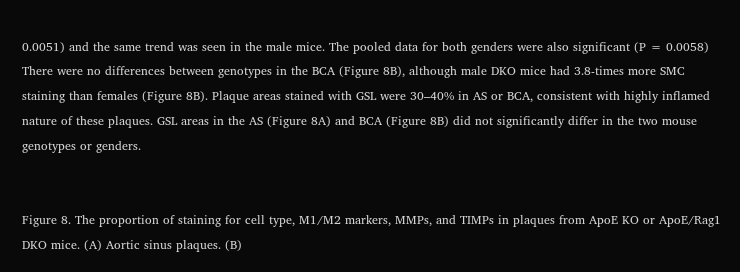0.0051) and the same trend was seen in the male mice. The pooled data for both genders were also significant (P = 0.0058) There were no differences between genotypes in the BCA (Figure 8B), although male DKO mice had 3.8-times more SMC staining than females (Figure 8B). Plaque areas stained with GSL were 30–40% in AS or BCA, consistent with highly inflamed nature of these plaques. GSL areas in the AS (Figure 8A) and BCA (Figure 8B) did not significantly differ in the two mouse genotypes or genders.


Figure 8. The proportion of staining for cell type, M1/M2 markers, MMPs, and TIMPs in plaques from ApoE KO or ApoE/Rag1 DKO mice. (A) Aortic sinus plaques. (B)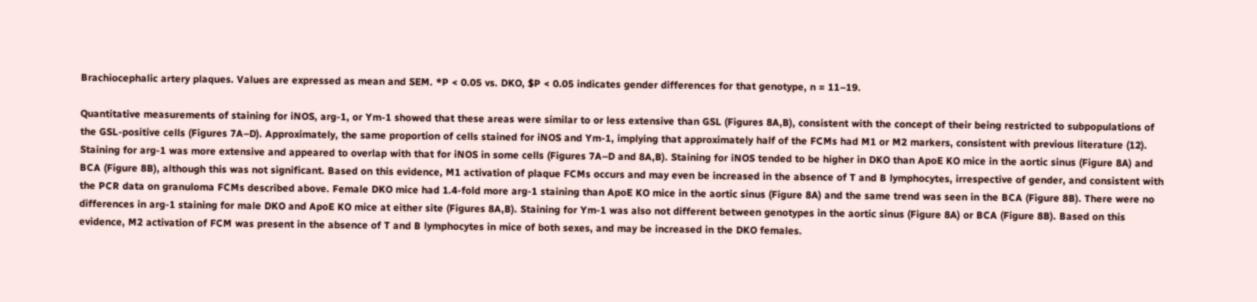Brachiocephalic artery plaques. Values are expressed as mean and SEM. *P < 0.05 vs. DKO, $P < 0.05 indicates gender differences for that genotype, n = 11–19.

Quantitative measurements of staining for iNOS, arg-1, or Ym-1 showed that these areas were similar to or less extensive than GSL (Figures 8A,B), consistent with the concept of their being restricted to subpopulations of the GSL-positive cells (Figures 7A–D). Approximately, the same proportion of cells stained for iNOS and Ym-1, implying that approximately half of the FCMs had M1 or M2 markers, consistent with previous literature (12). Staining for arg-1 was more extensive and appeared to overlap with that for iNOS in some cells (Figures 7A–D and 8A,B). Staining for iNOS tended to be higher in DKO than ApoE KO mice in the aortic sinus (Figure 8A) and BCA (Figure 8B), although this was not significant. Based on this evidence, M1 activation of plaque FCMs occurs and may even be increased in the absence of T and B lymphocytes, irrespective of gender, and consistent with the PCR data on granuloma FCMs described above. Female DKO mice had 1.4-fold more arg-1 staining than ApoE KO mice in the aortic sinus (Figure 8A) and the same trend was seen in the BCA (Figure 8B). There were no differences in arg-1 staining for male DKO and ApoE KO mice at either site (Figures 8A,B). Staining for Ym-1 was also not different between genotypes in the aortic sinus (Figure 8A) or BCA (Figure 8B). Based on this evidence, M2 activation of FCM was present in the absence of T and B lymphocytes in mice of both sexes, and may be increased in the DKO females.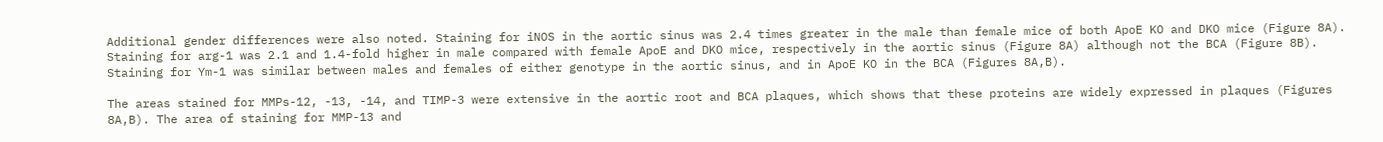Additional gender differences were also noted. Staining for iNOS in the aortic sinus was 2.4 times greater in the male than female mice of both ApoE KO and DKO mice (Figure 8A). Staining for arg-1 was 2.1 and 1.4-fold higher in male compared with female ApoE and DKO mice, respectively in the aortic sinus (Figure 8A) although not the BCA (Figure 8B). Staining for Ym-1 was similar between males and females of either genotype in the aortic sinus, and in ApoE KO in the BCA (Figures 8A,B).

The areas stained for MMPs-12, -13, -14, and TIMP-3 were extensive in the aortic root and BCA plaques, which shows that these proteins are widely expressed in plaques (Figures 8A,B). The area of staining for MMP-13 and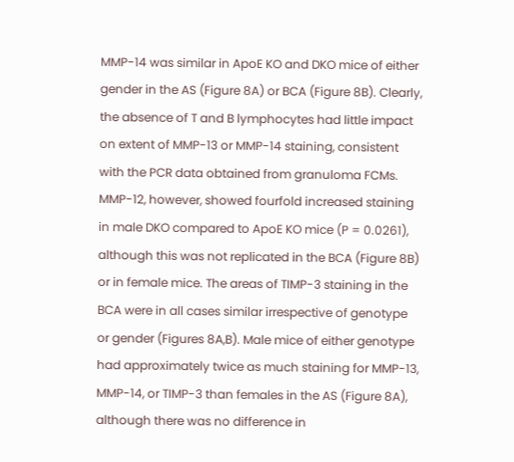MMP-14 was similar in ApoE KO and DKO mice of either gender in the AS (Figure 8A) or BCA (Figure 8B). Clearly, the absence of T and B lymphocytes had little impact on extent of MMP-13 or MMP-14 staining, consistent with the PCR data obtained from granuloma FCMs. MMP-12, however, showed fourfold increased staining in male DKO compared to ApoE KO mice (P = 0.0261), although this was not replicated in the BCA (Figure 8B) or in female mice. The areas of TIMP-3 staining in the BCA were in all cases similar irrespective of genotype or gender (Figures 8A,B). Male mice of either genotype had approximately twice as much staining for MMP-13, MMP-14, or TIMP-3 than females in the AS (Figure 8A), although there was no difference in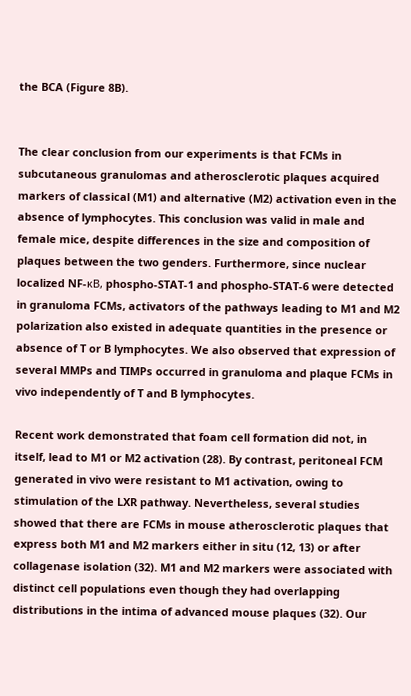the BCA (Figure 8B).


The clear conclusion from our experiments is that FCMs in subcutaneous granulomas and atherosclerotic plaques acquired markers of classical (M1) and alternative (M2) activation even in the absence of lymphocytes. This conclusion was valid in male and female mice, despite differences in the size and composition of plaques between the two genders. Furthermore, since nuclear localized NF-κB, phospho-STAT-1 and phospho-STAT-6 were detected in granuloma FCMs, activators of the pathways leading to M1 and M2 polarization also existed in adequate quantities in the presence or absence of T or B lymphocytes. We also observed that expression of several MMPs and TIMPs occurred in granuloma and plaque FCMs in vivo independently of T and B lymphocytes.

Recent work demonstrated that foam cell formation did not, in itself, lead to M1 or M2 activation (28). By contrast, peritoneal FCM generated in vivo were resistant to M1 activation, owing to stimulation of the LXR pathway. Nevertheless, several studies showed that there are FCMs in mouse atherosclerotic plaques that express both M1 and M2 markers either in situ (12, 13) or after collagenase isolation (32). M1 and M2 markers were associated with distinct cell populations even though they had overlapping distributions in the intima of advanced mouse plaques (32). Our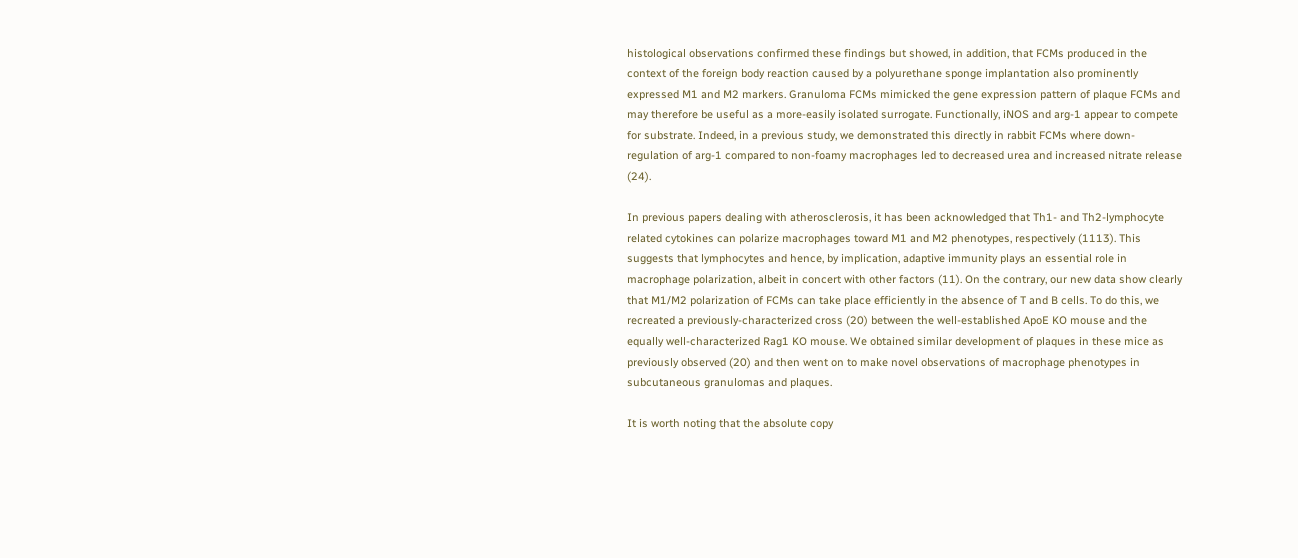histological observations confirmed these findings but showed, in addition, that FCMs produced in the context of the foreign body reaction caused by a polyurethane sponge implantation also prominently expressed M1 and M2 markers. Granuloma FCMs mimicked the gene expression pattern of plaque FCMs and may therefore be useful as a more-easily isolated surrogate. Functionally, iNOS and arg-1 appear to compete for substrate. Indeed, in a previous study, we demonstrated this directly in rabbit FCMs where down-regulation of arg-1 compared to non-foamy macrophages led to decreased urea and increased nitrate release (24).

In previous papers dealing with atherosclerosis, it has been acknowledged that Th1- and Th2-lymphocyte related cytokines can polarize macrophages toward M1 and M2 phenotypes, respectively (1113). This suggests that lymphocytes and hence, by implication, adaptive immunity plays an essential role in macrophage polarization, albeit in concert with other factors (11). On the contrary, our new data show clearly that M1/M2 polarization of FCMs can take place efficiently in the absence of T and B cells. To do this, we recreated a previously-characterized cross (20) between the well-established ApoE KO mouse and the equally well-characterized Rag1 KO mouse. We obtained similar development of plaques in these mice as previously observed (20) and then went on to make novel observations of macrophage phenotypes in subcutaneous granulomas and plaques.

It is worth noting that the absolute copy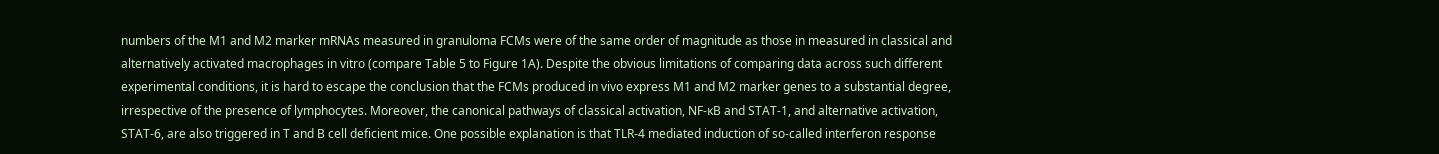numbers of the M1 and M2 marker mRNAs measured in granuloma FCMs were of the same order of magnitude as those in measured in classical and alternatively activated macrophages in vitro (compare Table 5 to Figure 1A). Despite the obvious limitations of comparing data across such different experimental conditions, it is hard to escape the conclusion that the FCMs produced in vivo express M1 and M2 marker genes to a substantial degree, irrespective of the presence of lymphocytes. Moreover, the canonical pathways of classical activation, NF-κB and STAT-1, and alternative activation, STAT-6, are also triggered in T and B cell deficient mice. One possible explanation is that TLR-4 mediated induction of so-called interferon response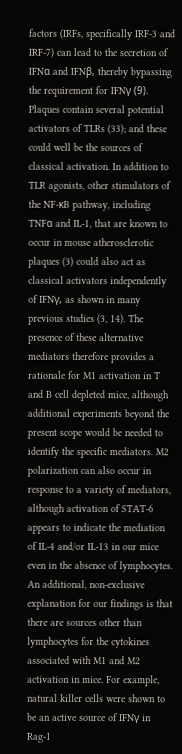factors (IRFs, specifically IRF-3 and IRF-7) can lead to the secretion of IFNα and IFNβ, thereby bypassing the requirement for IFNγ (9). Plaques contain several potential activators of TLRs (33); and these could well be the sources of classical activation. In addition to TLR agonists, other stimulators of the NF-κB pathway, including TNFα and IL-1, that are known to occur in mouse atherosclerotic plaques (3) could also act as classical activators independently of IFNγ, as shown in many previous studies (3, 14). The presence of these alternative mediators therefore provides a rationale for M1 activation in T and B cell depleted mice, although additional experiments beyond the present scope would be needed to identify the specific mediators. M2 polarization can also occur in response to a variety of mediators, although activation of STAT-6 appears to indicate the mediation of IL-4 and/or IL-13 in our mice even in the absence of lymphocytes. An additional, non-exclusive explanation for our findings is that there are sources other than lymphocytes for the cytokines associated with M1 and M2 activation in mice. For example, natural killer cells were shown to be an active source of IFNγ in Rag-1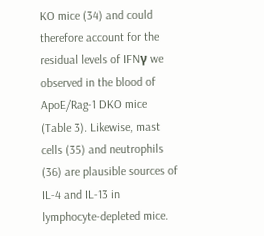KO mice (34) and could therefore account for the residual levels of IFNγ we observed in the blood of ApoE/Rag-1 DKO mice (Table 3). Likewise, mast cells (35) and neutrophils (36) are plausible sources of IL-4 and IL-13 in lymphocyte-depleted mice.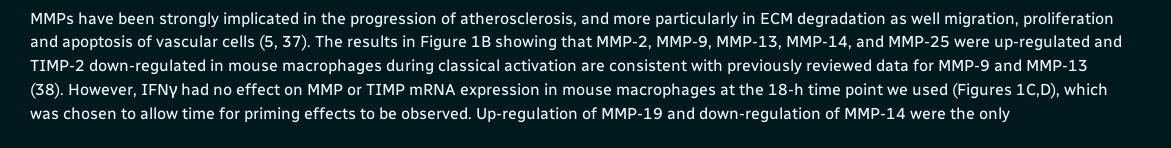MMPs have been strongly implicated in the progression of atherosclerosis, and more particularly in ECM degradation as well migration, proliferation and apoptosis of vascular cells (5, 37). The results in Figure 1B showing that MMP-2, MMP-9, MMP-13, MMP-14, and MMP-25 were up-regulated and TIMP-2 down-regulated in mouse macrophages during classical activation are consistent with previously reviewed data for MMP-9 and MMP-13 (38). However, IFNγ had no effect on MMP or TIMP mRNA expression in mouse macrophages at the 18-h time point we used (Figures 1C,D), which was chosen to allow time for priming effects to be observed. Up-regulation of MMP-19 and down-regulation of MMP-14 were the only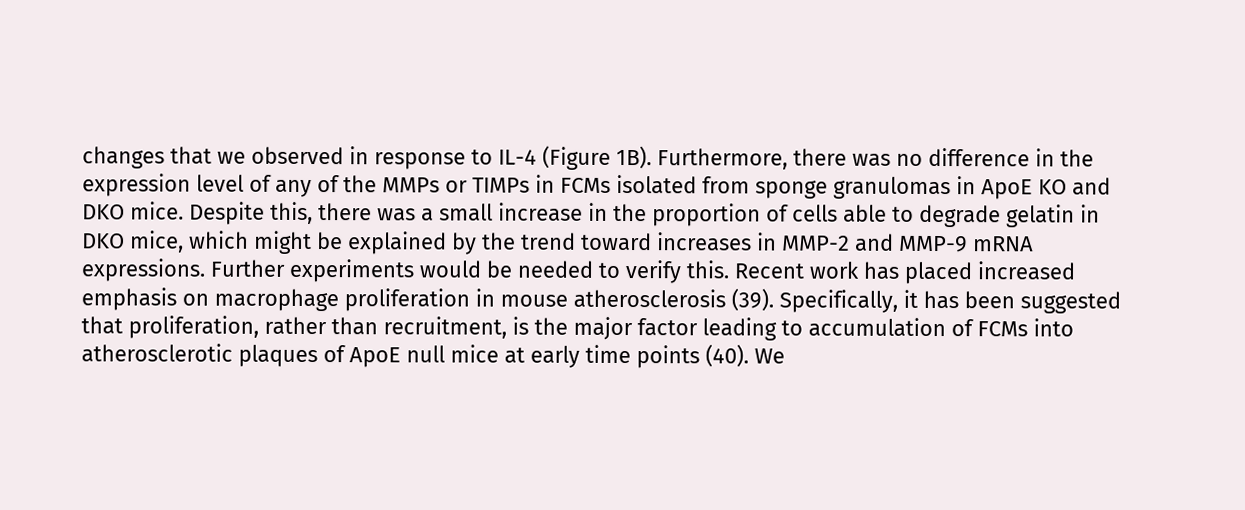changes that we observed in response to IL-4 (Figure 1B). Furthermore, there was no difference in the expression level of any of the MMPs or TIMPs in FCMs isolated from sponge granulomas in ApoE KO and DKO mice. Despite this, there was a small increase in the proportion of cells able to degrade gelatin in DKO mice, which might be explained by the trend toward increases in MMP-2 and MMP-9 mRNA expressions. Further experiments would be needed to verify this. Recent work has placed increased emphasis on macrophage proliferation in mouse atherosclerosis (39). Specifically, it has been suggested that proliferation, rather than recruitment, is the major factor leading to accumulation of FCMs into atherosclerotic plaques of ApoE null mice at early time points (40). We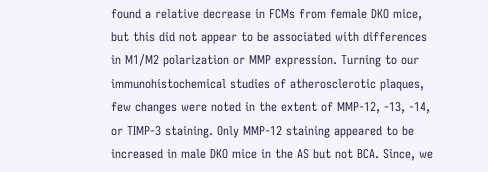found a relative decrease in FCMs from female DKO mice, but this did not appear to be associated with differences in M1/M2 polarization or MMP expression. Turning to our immunohistochemical studies of atherosclerotic plaques, few changes were noted in the extent of MMP-12, -13, -14, or TIMP-3 staining. Only MMP-12 staining appeared to be increased in male DKO mice in the AS but not BCA. Since, we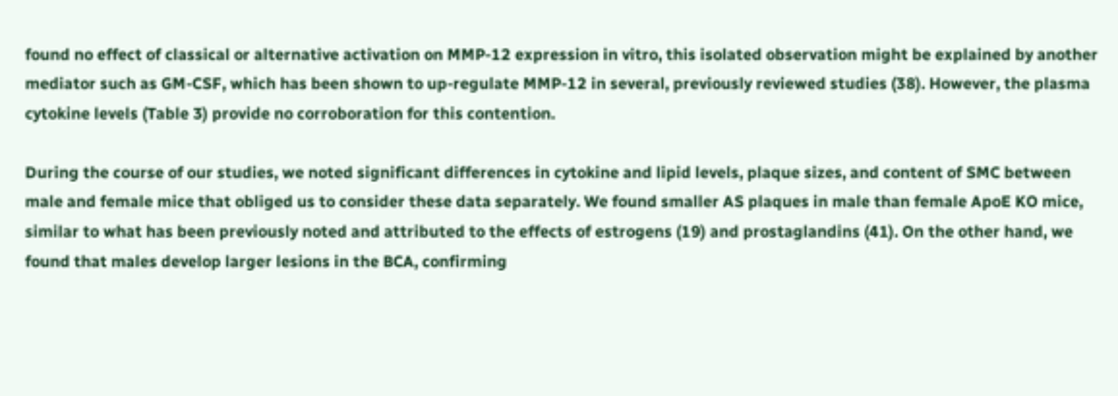found no effect of classical or alternative activation on MMP-12 expression in vitro, this isolated observation might be explained by another mediator such as GM-CSF, which has been shown to up-regulate MMP-12 in several, previously reviewed studies (38). However, the plasma cytokine levels (Table 3) provide no corroboration for this contention.

During the course of our studies, we noted significant differences in cytokine and lipid levels, plaque sizes, and content of SMC between male and female mice that obliged us to consider these data separately. We found smaller AS plaques in male than female ApoE KO mice, similar to what has been previously noted and attributed to the effects of estrogens (19) and prostaglandins (41). On the other hand, we found that males develop larger lesions in the BCA, confirming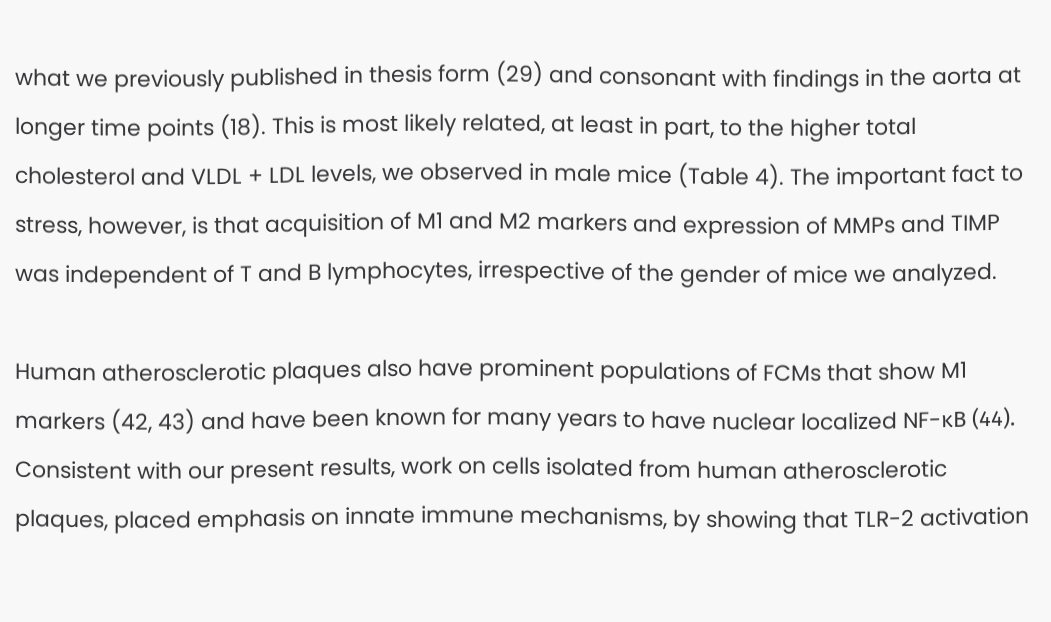what we previously published in thesis form (29) and consonant with findings in the aorta at longer time points (18). This is most likely related, at least in part, to the higher total cholesterol and VLDL + LDL levels, we observed in male mice (Table 4). The important fact to stress, however, is that acquisition of M1 and M2 markers and expression of MMPs and TIMP was independent of T and B lymphocytes, irrespective of the gender of mice we analyzed.

Human atherosclerotic plaques also have prominent populations of FCMs that show M1 markers (42, 43) and have been known for many years to have nuclear localized NF-κB (44). Consistent with our present results, work on cells isolated from human atherosclerotic plaques, placed emphasis on innate immune mechanisms, by showing that TLR-2 activation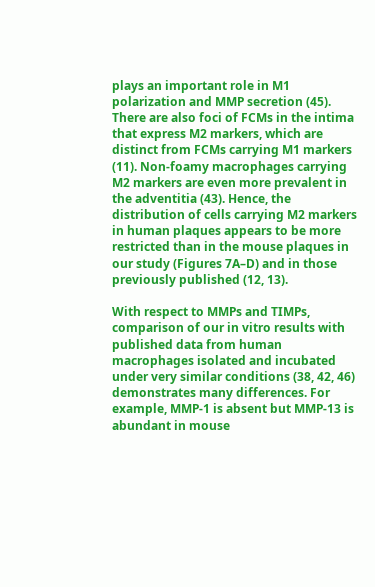plays an important role in M1 polarization and MMP secretion (45). There are also foci of FCMs in the intima that express M2 markers, which are distinct from FCMs carrying M1 markers (11). Non-foamy macrophages carrying M2 markers are even more prevalent in the adventitia (43). Hence, the distribution of cells carrying M2 markers in human plaques appears to be more restricted than in the mouse plaques in our study (Figures 7A–D) and in those previously published (12, 13).

With respect to MMPs and TIMPs, comparison of our in vitro results with published data from human macrophages isolated and incubated under very similar conditions (38, 42, 46) demonstrates many differences. For example, MMP-1 is absent but MMP-13 is abundant in mouse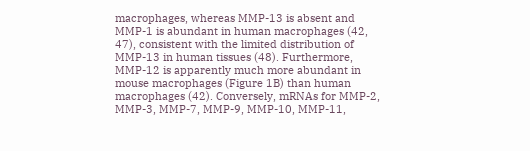macrophages, whereas MMP-13 is absent and MMP-1 is abundant in human macrophages (42, 47), consistent with the limited distribution of MMP-13 in human tissues (48). Furthermore, MMP-12 is apparently much more abundant in mouse macrophages (Figure 1B) than human macrophages (42). Conversely, mRNAs for MMP-2, MMP-3, MMP-7, MMP-9, MMP-10, MMP-11,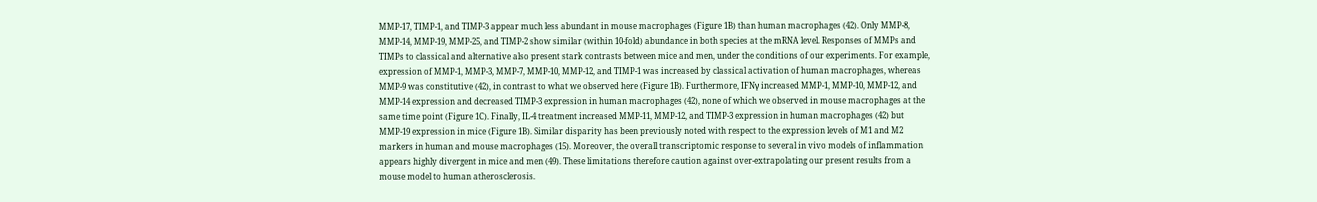MMP-17, TIMP-1, and TIMP-3 appear much less abundant in mouse macrophages (Figure 1B) than human macrophages (42). Only MMP-8, MMP-14, MMP-19, MMP-25, and TIMP-2 show similar (within 10-fold) abundance in both species at the mRNA level. Responses of MMPs and TIMPs to classical and alternative also present stark contrasts between mice and men, under the conditions of our experiments. For example, expression of MMP-1, MMP-3, MMP-7, MMP-10, MMP-12, and TIMP-1 was increased by classical activation of human macrophages, whereas MMP-9 was constitutive (42), in contrast to what we observed here (Figure 1B). Furthermore, IFNγ increased MMP-1, MMP-10, MMP-12, and MMP-14 expression and decreased TIMP-3 expression in human macrophages (42), none of which we observed in mouse macrophages at the same time point (Figure 1C). Finally, IL-4 treatment increased MMP-11, MMP-12, and TIMP-3 expression in human macrophages (42) but MMP-19 expression in mice (Figure 1B). Similar disparity has been previously noted with respect to the expression levels of M1 and M2 markers in human and mouse macrophages (15). Moreover, the overall transcriptomic response to several in vivo models of inflammation appears highly divergent in mice and men (49). These limitations therefore caution against over-extrapolating our present results from a mouse model to human atherosclerosis.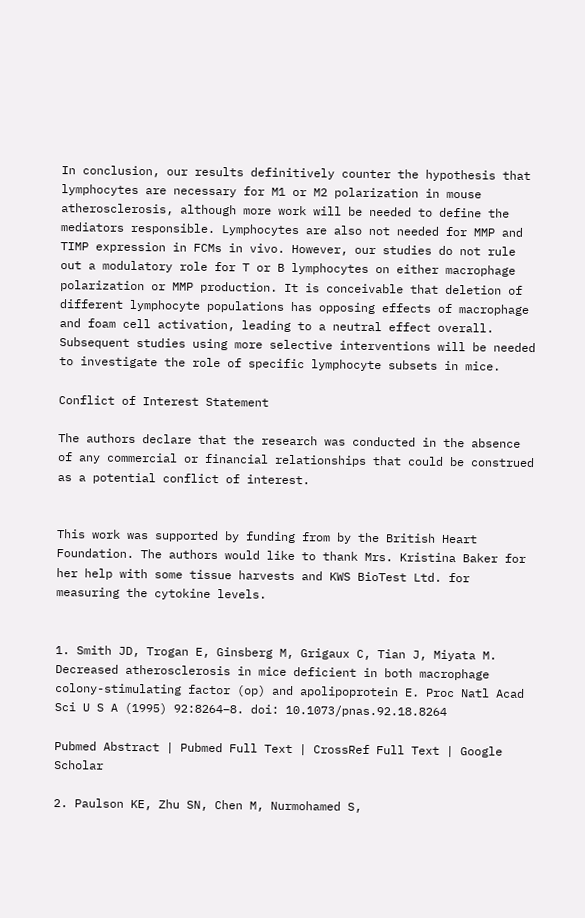In conclusion, our results definitively counter the hypothesis that lymphocytes are necessary for M1 or M2 polarization in mouse atherosclerosis, although more work will be needed to define the mediators responsible. Lymphocytes are also not needed for MMP and TIMP expression in FCMs in vivo. However, our studies do not rule out a modulatory role for T or B lymphocytes on either macrophage polarization or MMP production. It is conceivable that deletion of different lymphocyte populations has opposing effects of macrophage and foam cell activation, leading to a neutral effect overall. Subsequent studies using more selective interventions will be needed to investigate the role of specific lymphocyte subsets in mice.

Conflict of Interest Statement

The authors declare that the research was conducted in the absence of any commercial or financial relationships that could be construed as a potential conflict of interest.


This work was supported by funding from by the British Heart Foundation. The authors would like to thank Mrs. Kristina Baker for her help with some tissue harvests and KWS BioTest Ltd. for measuring the cytokine levels.


1. Smith JD, Trogan E, Ginsberg M, Grigaux C, Tian J, Miyata M. Decreased atherosclerosis in mice deficient in both macrophage colony-stimulating factor (op) and apolipoprotein E. Proc Natl Acad Sci U S A (1995) 92:8264–8. doi: 10.1073/pnas.92.18.8264

Pubmed Abstract | Pubmed Full Text | CrossRef Full Text | Google Scholar

2. Paulson KE, Zhu SN, Chen M, Nurmohamed S,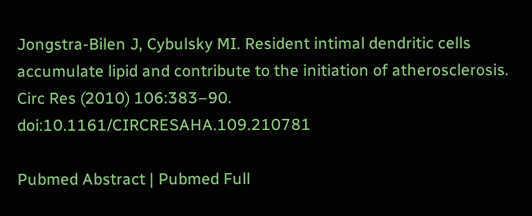Jongstra-Bilen J, Cybulsky MI. Resident intimal dendritic cells accumulate lipid and contribute to the initiation of atherosclerosis. Circ Res (2010) 106:383–90. doi:10.1161/CIRCRESAHA.109.210781

Pubmed Abstract | Pubmed Full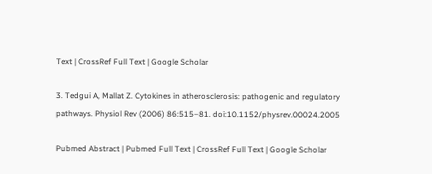Text | CrossRef Full Text | Google Scholar

3. Tedgui A, Mallat Z. Cytokines in atherosclerosis: pathogenic and regulatory pathways. Physiol Rev (2006) 86:515–81. doi:10.1152/physrev.00024.2005

Pubmed Abstract | Pubmed Full Text | CrossRef Full Text | Google Scholar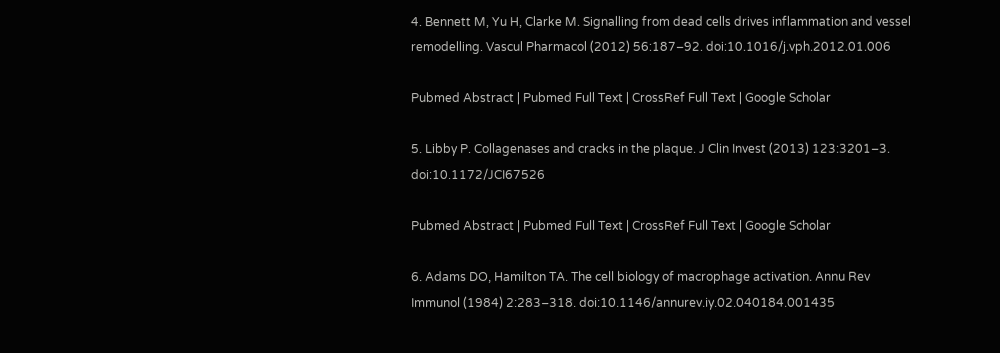4. Bennett M, Yu H, Clarke M. Signalling from dead cells drives inflammation and vessel remodelling. Vascul Pharmacol (2012) 56:187–92. doi:10.1016/j.vph.2012.01.006

Pubmed Abstract | Pubmed Full Text | CrossRef Full Text | Google Scholar

5. Libby P. Collagenases and cracks in the plaque. J Clin Invest (2013) 123:3201–3. doi:10.1172/JCI67526

Pubmed Abstract | Pubmed Full Text | CrossRef Full Text | Google Scholar

6. Adams DO, Hamilton TA. The cell biology of macrophage activation. Annu Rev Immunol (1984) 2:283–318. doi:10.1146/annurev.iy.02.040184.001435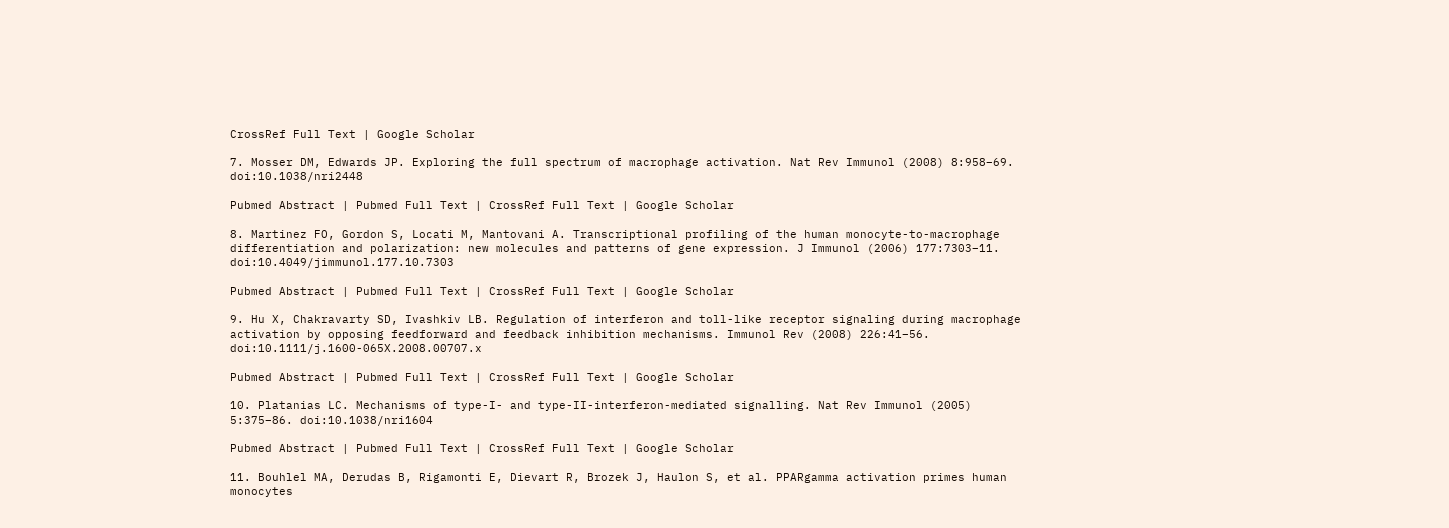CrossRef Full Text | Google Scholar

7. Mosser DM, Edwards JP. Exploring the full spectrum of macrophage activation. Nat Rev Immunol (2008) 8:958–69. doi:10.1038/nri2448

Pubmed Abstract | Pubmed Full Text | CrossRef Full Text | Google Scholar

8. Martinez FO, Gordon S, Locati M, Mantovani A. Transcriptional profiling of the human monocyte-to-macrophage differentiation and polarization: new molecules and patterns of gene expression. J Immunol (2006) 177:7303–11. doi:10.4049/jimmunol.177.10.7303

Pubmed Abstract | Pubmed Full Text | CrossRef Full Text | Google Scholar

9. Hu X, Chakravarty SD, Ivashkiv LB. Regulation of interferon and toll-like receptor signaling during macrophage activation by opposing feedforward and feedback inhibition mechanisms. Immunol Rev (2008) 226:41–56. doi:10.1111/j.1600-065X.2008.00707.x

Pubmed Abstract | Pubmed Full Text | CrossRef Full Text | Google Scholar

10. Platanias LC. Mechanisms of type-I- and type-II-interferon-mediated signalling. Nat Rev Immunol (2005) 5:375–86. doi:10.1038/nri1604

Pubmed Abstract | Pubmed Full Text | CrossRef Full Text | Google Scholar

11. Bouhlel MA, Derudas B, Rigamonti E, Dievart R, Brozek J, Haulon S, et al. PPARgamma activation primes human monocytes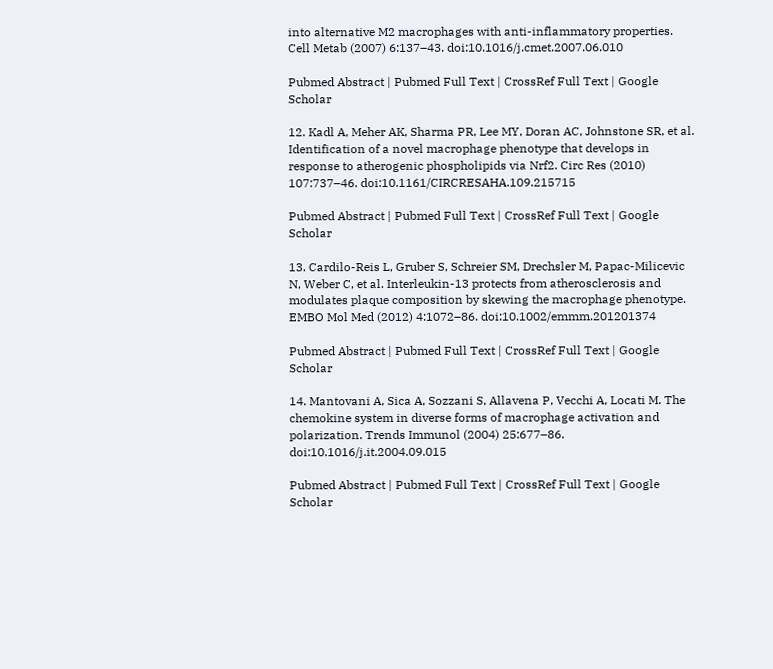into alternative M2 macrophages with anti-inflammatory properties. Cell Metab (2007) 6:137–43. doi:10.1016/j.cmet.2007.06.010

Pubmed Abstract | Pubmed Full Text | CrossRef Full Text | Google Scholar

12. Kadl A, Meher AK, Sharma PR, Lee MY, Doran AC, Johnstone SR, et al. Identification of a novel macrophage phenotype that develops in response to atherogenic phospholipids via Nrf2. Circ Res (2010) 107:737–46. doi:10.1161/CIRCRESAHA.109.215715

Pubmed Abstract | Pubmed Full Text | CrossRef Full Text | Google Scholar

13. Cardilo-Reis L, Gruber S, Schreier SM, Drechsler M, Papac-Milicevic N, Weber C, et al. Interleukin-13 protects from atherosclerosis and modulates plaque composition by skewing the macrophage phenotype. EMBO Mol Med (2012) 4:1072–86. doi:10.1002/emmm.201201374

Pubmed Abstract | Pubmed Full Text | CrossRef Full Text | Google Scholar

14. Mantovani A, Sica A, Sozzani S, Allavena P, Vecchi A, Locati M. The chemokine system in diverse forms of macrophage activation and polarization. Trends Immunol (2004) 25:677–86. doi:10.1016/j.it.2004.09.015

Pubmed Abstract | Pubmed Full Text | CrossRef Full Text | Google Scholar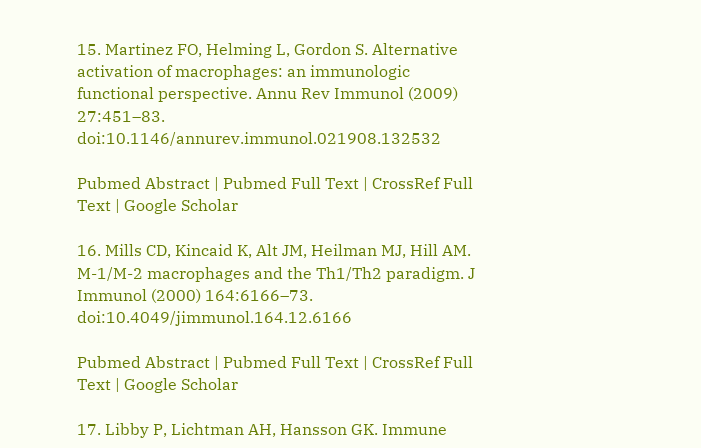15. Martinez FO, Helming L, Gordon S. Alternative activation of macrophages: an immunologic functional perspective. Annu Rev Immunol (2009) 27:451–83. doi:10.1146/annurev.immunol.021908.132532

Pubmed Abstract | Pubmed Full Text | CrossRef Full Text | Google Scholar

16. Mills CD, Kincaid K, Alt JM, Heilman MJ, Hill AM. M-1/M-2 macrophages and the Th1/Th2 paradigm. J Immunol (2000) 164:6166–73. doi:10.4049/jimmunol.164.12.6166

Pubmed Abstract | Pubmed Full Text | CrossRef Full Text | Google Scholar

17. Libby P, Lichtman AH, Hansson GK. Immune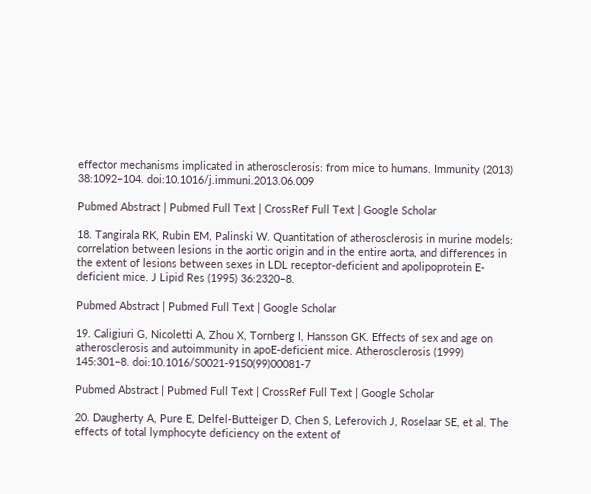effector mechanisms implicated in atherosclerosis: from mice to humans. Immunity (2013) 38:1092–104. doi:10.1016/j.immuni.2013.06.009

Pubmed Abstract | Pubmed Full Text | CrossRef Full Text | Google Scholar

18. Tangirala RK, Rubin EM, Palinski W. Quantitation of atherosclerosis in murine models: correlation between lesions in the aortic origin and in the entire aorta, and differences in the extent of lesions between sexes in LDL receptor-deficient and apolipoprotein E-deficient mice. J Lipid Res (1995) 36:2320–8.

Pubmed Abstract | Pubmed Full Text | Google Scholar

19. Caligiuri G, Nicoletti A, Zhou X, Tornberg I, Hansson GK. Effects of sex and age on atherosclerosis and autoimmunity in apoE-deficient mice. Atherosclerosis (1999) 145:301–8. doi:10.1016/S0021-9150(99)00081-7

Pubmed Abstract | Pubmed Full Text | CrossRef Full Text | Google Scholar

20. Daugherty A, Pure E, Delfel-Butteiger D, Chen S, Leferovich J, Roselaar SE, et al. The effects of total lymphocyte deficiency on the extent of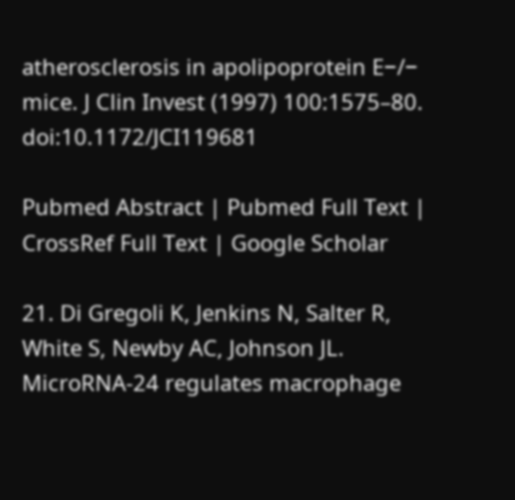atherosclerosis in apolipoprotein E−/− mice. J Clin Invest (1997) 100:1575–80. doi:10.1172/JCI119681

Pubmed Abstract | Pubmed Full Text | CrossRef Full Text | Google Scholar

21. Di Gregoli K, Jenkins N, Salter R, White S, Newby AC, Johnson JL. MicroRNA-24 regulates macrophage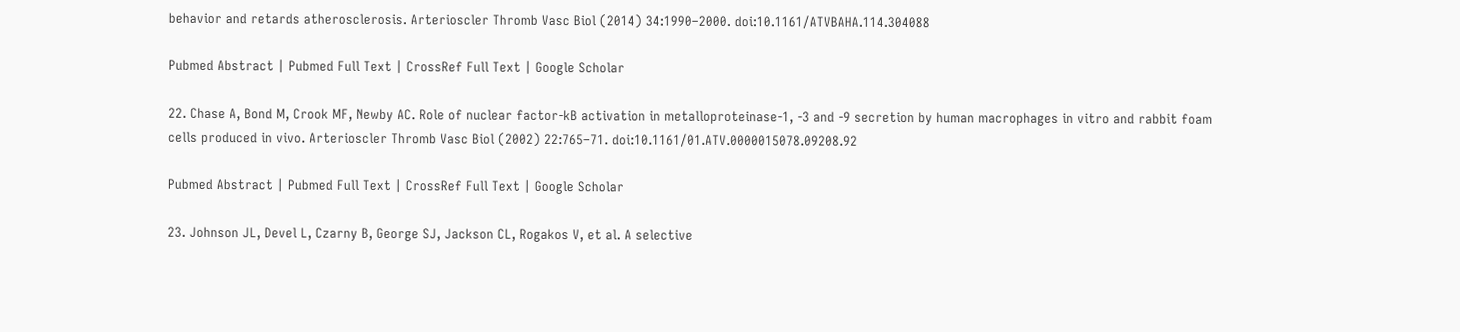behavior and retards atherosclerosis. Arterioscler Thromb Vasc Biol (2014) 34:1990–2000. doi:10.1161/ATVBAHA.114.304088

Pubmed Abstract | Pubmed Full Text | CrossRef Full Text | Google Scholar

22. Chase A, Bond M, Crook MF, Newby AC. Role of nuclear factor-kB activation in metalloproteinase-1, -3 and -9 secretion by human macrophages in vitro and rabbit foam cells produced in vivo. Arterioscler Thromb Vasc Biol (2002) 22:765–71. doi:10.1161/01.ATV.0000015078.09208.92

Pubmed Abstract | Pubmed Full Text | CrossRef Full Text | Google Scholar

23. Johnson JL, Devel L, Czarny B, George SJ, Jackson CL, Rogakos V, et al. A selective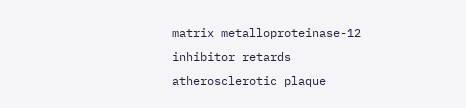matrix metalloproteinase-12 inhibitor retards atherosclerotic plaque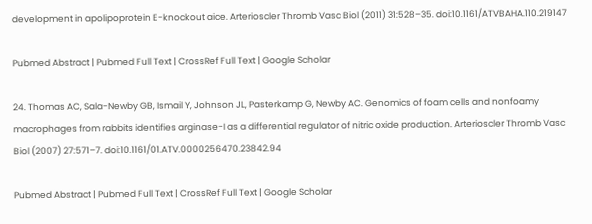development in apolipoprotein E-knockout aice. Arterioscler Thromb Vasc Biol (2011) 31:528–35. doi:10.1161/ATVBAHA.110.219147

Pubmed Abstract | Pubmed Full Text | CrossRef Full Text | Google Scholar

24. Thomas AC, Sala-Newby GB, Ismail Y, Johnson JL, Pasterkamp G, Newby AC. Genomics of foam cells and nonfoamy macrophages from rabbits identifies arginase-I as a differential regulator of nitric oxide production. Arterioscler Thromb Vasc Biol (2007) 27:571–7. doi:10.1161/01.ATV.0000256470.23842.94

Pubmed Abstract | Pubmed Full Text | CrossRef Full Text | Google Scholar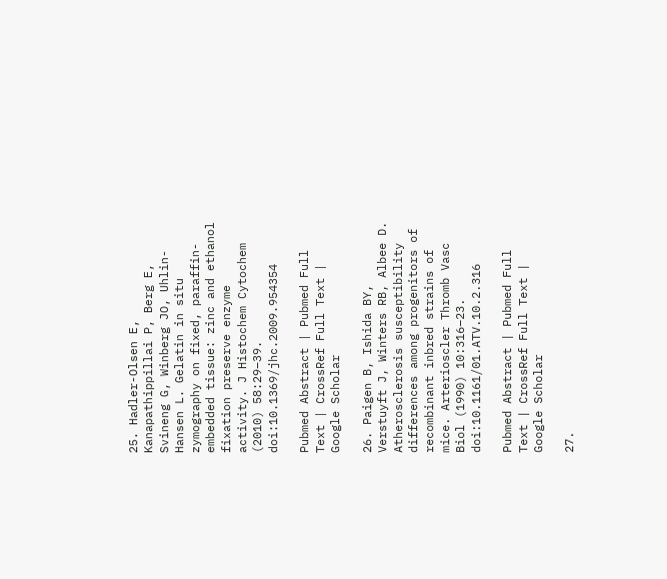25. Hadler-Olsen E, Kanapathippillai P, Berg E, Svineng G, Winberg JO, Uhlin-Hansen L. Gelatin in situ zymography on fixed, paraffin-embedded tissue: zinc and ethanol fixation preserve enzyme activity. J Histochem Cytochem (2010) 58:29–39. doi:10.1369/jhc.2009.954354

Pubmed Abstract | Pubmed Full Text | CrossRef Full Text | Google Scholar

26. Paigen B, Ishida BY, Verstuyft J, Winters RB, Albee D. Atherosclerosis susceptibility differences among progenitors of recombinant inbred strains of mice. Arterioscler Thromb Vasc Biol (1990) 10:316–23. doi:10.1161/01.ATV.10.2.316

Pubmed Abstract | Pubmed Full Text | CrossRef Full Text | Google Scholar

27.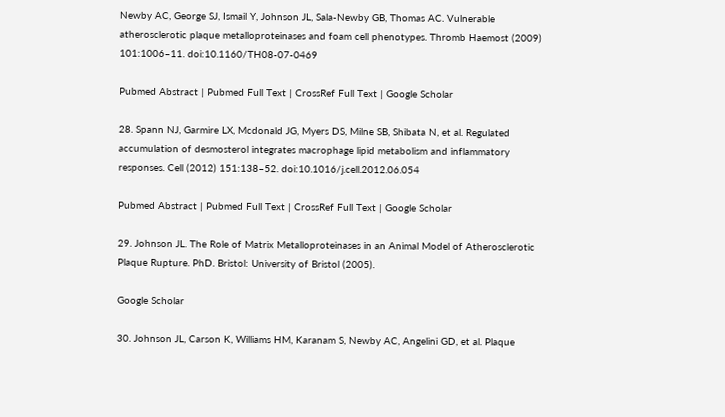Newby AC, George SJ, Ismail Y, Johnson JL, Sala-Newby GB, Thomas AC. Vulnerable atherosclerotic plaque metalloproteinases and foam cell phenotypes. Thromb Haemost (2009) 101:1006–11. doi:10.1160/TH08-07-0469

Pubmed Abstract | Pubmed Full Text | CrossRef Full Text | Google Scholar

28. Spann NJ, Garmire LX, Mcdonald JG, Myers DS, Milne SB, Shibata N, et al. Regulated accumulation of desmosterol integrates macrophage lipid metabolism and inflammatory responses. Cell (2012) 151:138–52. doi:10.1016/j.cell.2012.06.054

Pubmed Abstract | Pubmed Full Text | CrossRef Full Text | Google Scholar

29. Johnson JL. The Role of Matrix Metalloproteinases in an Animal Model of Atherosclerotic Plaque Rupture. PhD. Bristol: University of Bristol (2005).

Google Scholar

30. Johnson JL, Carson K, Williams HM, Karanam S, Newby AC, Angelini GD, et al. Plaque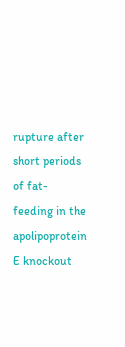rupture after short periods of fat-feeding in the apolipoprotein E knockout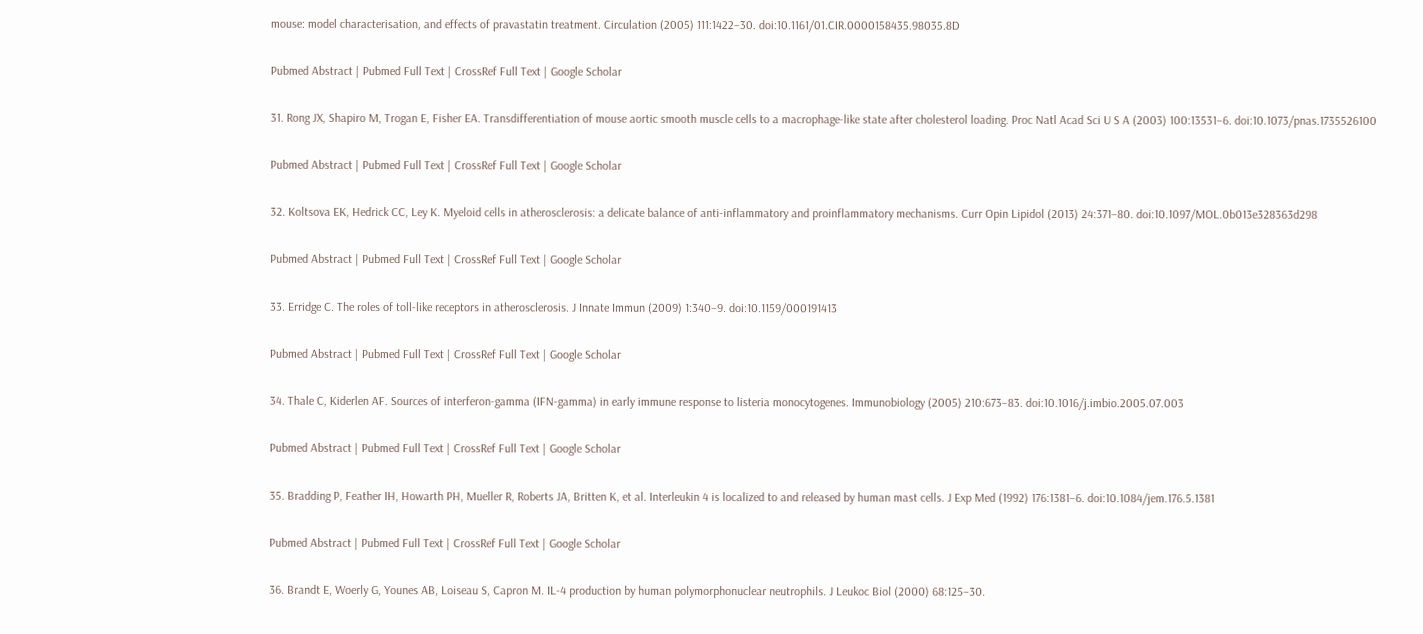mouse: model characterisation, and effects of pravastatin treatment. Circulation (2005) 111:1422–30. doi:10.1161/01.CIR.0000158435.98035.8D

Pubmed Abstract | Pubmed Full Text | CrossRef Full Text | Google Scholar

31. Rong JX, Shapiro M, Trogan E, Fisher EA. Transdifferentiation of mouse aortic smooth muscle cells to a macrophage-like state after cholesterol loading. Proc Natl Acad Sci U S A (2003) 100:13531–6. doi:10.1073/pnas.1735526100

Pubmed Abstract | Pubmed Full Text | CrossRef Full Text | Google Scholar

32. Koltsova EK, Hedrick CC, Ley K. Myeloid cells in atherosclerosis: a delicate balance of anti-inflammatory and proinflammatory mechanisms. Curr Opin Lipidol (2013) 24:371–80. doi:10.1097/MOL.0b013e328363d298

Pubmed Abstract | Pubmed Full Text | CrossRef Full Text | Google Scholar

33. Erridge C. The roles of toll-like receptors in atherosclerosis. J Innate Immun (2009) 1:340–9. doi:10.1159/000191413

Pubmed Abstract | Pubmed Full Text | CrossRef Full Text | Google Scholar

34. Thale C, Kiderlen AF. Sources of interferon-gamma (IFN-gamma) in early immune response to listeria monocytogenes. Immunobiology (2005) 210:673–83. doi:10.1016/j.imbio.2005.07.003

Pubmed Abstract | Pubmed Full Text | CrossRef Full Text | Google Scholar

35. Bradding P, Feather IH, Howarth PH, Mueller R, Roberts JA, Britten K, et al. Interleukin 4 is localized to and released by human mast cells. J Exp Med (1992) 176:1381–6. doi:10.1084/jem.176.5.1381

Pubmed Abstract | Pubmed Full Text | CrossRef Full Text | Google Scholar

36. Brandt E, Woerly G, Younes AB, Loiseau S, Capron M. IL-4 production by human polymorphonuclear neutrophils. J Leukoc Biol (2000) 68:125–30.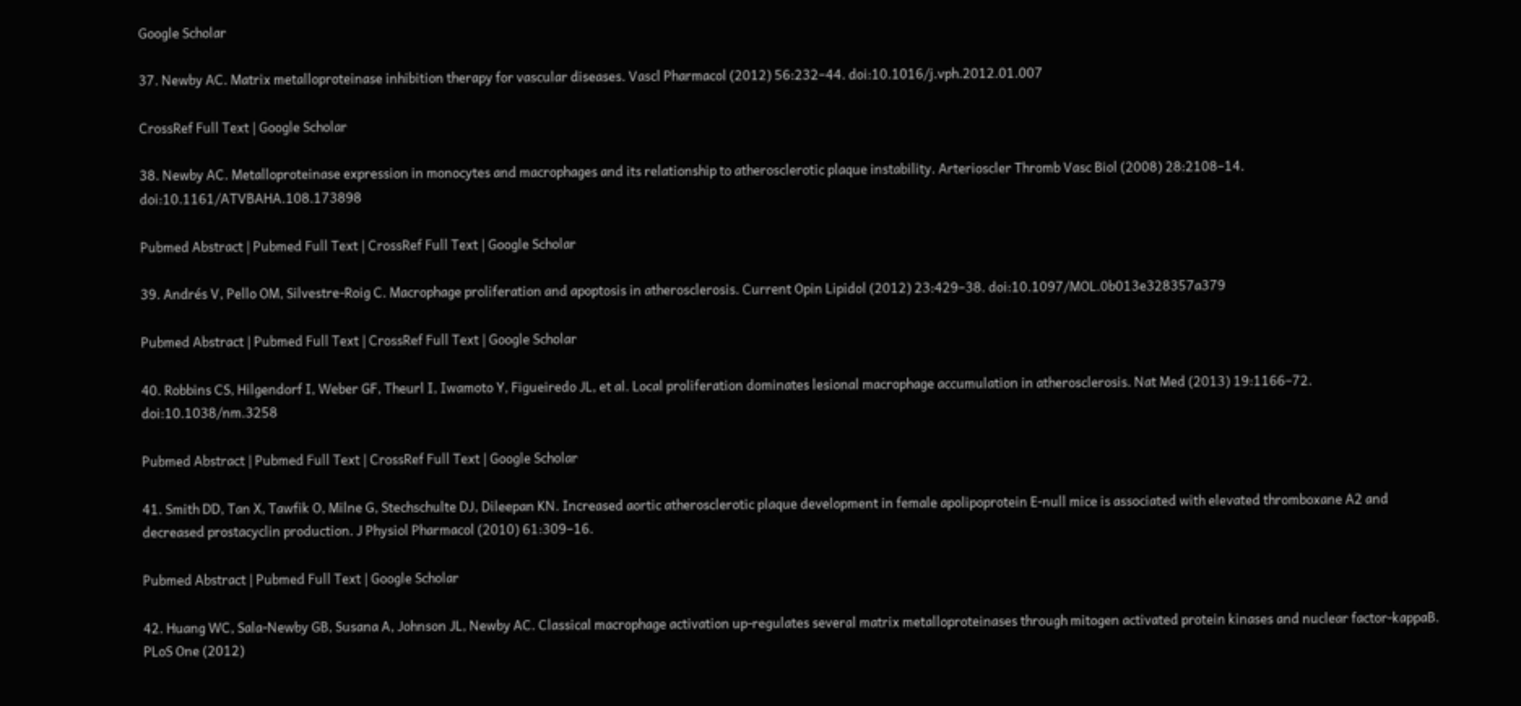Google Scholar

37. Newby AC. Matrix metalloproteinase inhibition therapy for vascular diseases. Vascl Pharmacol (2012) 56:232–44. doi:10.1016/j.vph.2012.01.007

CrossRef Full Text | Google Scholar

38. Newby AC. Metalloproteinase expression in monocytes and macrophages and its relationship to atherosclerotic plaque instability. Arterioscler Thromb Vasc Biol (2008) 28:2108–14. doi:10.1161/ATVBAHA.108.173898

Pubmed Abstract | Pubmed Full Text | CrossRef Full Text | Google Scholar

39. Andrés V, Pello OM, Silvestre-Roig C. Macrophage proliferation and apoptosis in atherosclerosis. Current Opin Lipidol (2012) 23:429–38. doi:10.1097/MOL.0b013e328357a379

Pubmed Abstract | Pubmed Full Text | CrossRef Full Text | Google Scholar

40. Robbins CS, Hilgendorf I, Weber GF, Theurl I, Iwamoto Y, Figueiredo JL, et al. Local proliferation dominates lesional macrophage accumulation in atherosclerosis. Nat Med (2013) 19:1166–72. doi:10.1038/nm.3258

Pubmed Abstract | Pubmed Full Text | CrossRef Full Text | Google Scholar

41. Smith DD, Tan X, Tawfik O, Milne G, Stechschulte DJ, Dileepan KN. Increased aortic atherosclerotic plaque development in female apolipoprotein E-null mice is associated with elevated thromboxane A2 and decreased prostacyclin production. J Physiol Pharmacol (2010) 61:309–16.

Pubmed Abstract | Pubmed Full Text | Google Scholar

42. Huang WC, Sala-Newby GB, Susana A, Johnson JL, Newby AC. Classical macrophage activation up-regulates several matrix metalloproteinases through mitogen activated protein kinases and nuclear factor-kappaB. PLoS One (2012)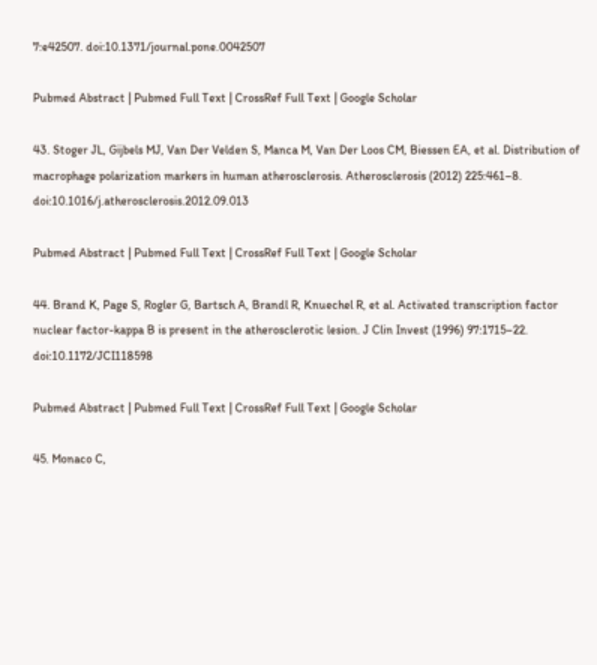7:e42507. doi:10.1371/journal.pone.0042507

Pubmed Abstract | Pubmed Full Text | CrossRef Full Text | Google Scholar

43. Stoger JL, Gijbels MJ, Van Der Velden S, Manca M, Van Der Loos CM, Biessen EA, et al. Distribution of macrophage polarization markers in human atherosclerosis. Atherosclerosis (2012) 225:461–8. doi:10.1016/j.atherosclerosis.2012.09.013

Pubmed Abstract | Pubmed Full Text | CrossRef Full Text | Google Scholar

44. Brand K, Page S, Rogler G, Bartsch A, Brandl R, Knuechel R, et al. Activated transcription factor nuclear factor-kappa B is present in the atherosclerotic lesion. J Clin Invest (1996) 97:1715–22. doi:10.1172/JCI118598

Pubmed Abstract | Pubmed Full Text | CrossRef Full Text | Google Scholar

45. Monaco C,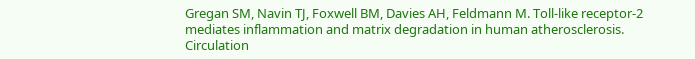Gregan SM, Navin TJ, Foxwell BM, Davies AH, Feldmann M. Toll-like receptor-2 mediates inflammation and matrix degradation in human atherosclerosis. Circulation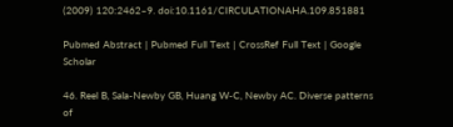(2009) 120:2462–9. doi:10.1161/CIRCULATIONAHA.109.851881

Pubmed Abstract | Pubmed Full Text | CrossRef Full Text | Google Scholar

46. Reel B, Sala-Newby GB, Huang W-C, Newby AC. Diverse patterns of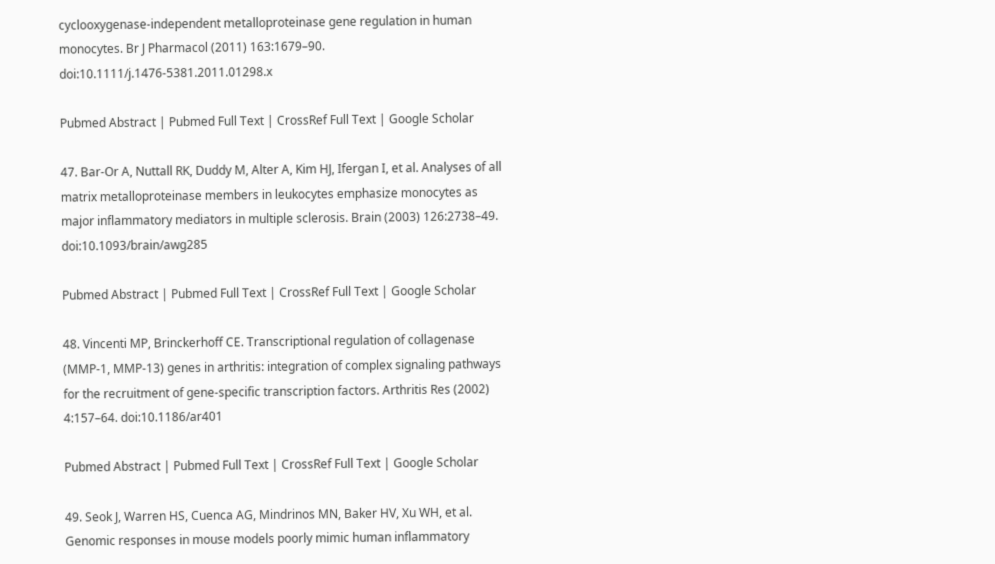cyclooxygenase-independent metalloproteinase gene regulation in human monocytes. Br J Pharmacol (2011) 163:1679–90. doi:10.1111/j.1476-5381.2011.01298.x

Pubmed Abstract | Pubmed Full Text | CrossRef Full Text | Google Scholar

47. Bar-Or A, Nuttall RK, Duddy M, Alter A, Kim HJ, Ifergan I, et al. Analyses of all matrix metalloproteinase members in leukocytes emphasize monocytes as major inflammatory mediators in multiple sclerosis. Brain (2003) 126:2738–49. doi:10.1093/brain/awg285

Pubmed Abstract | Pubmed Full Text | CrossRef Full Text | Google Scholar

48. Vincenti MP, Brinckerhoff CE. Transcriptional regulation of collagenase (MMP-1, MMP-13) genes in arthritis: integration of complex signaling pathways for the recruitment of gene-specific transcription factors. Arthritis Res (2002) 4:157–64. doi:10.1186/ar401

Pubmed Abstract | Pubmed Full Text | CrossRef Full Text | Google Scholar

49. Seok J, Warren HS, Cuenca AG, Mindrinos MN, Baker HV, Xu WH, et al. Genomic responses in mouse models poorly mimic human inflammatory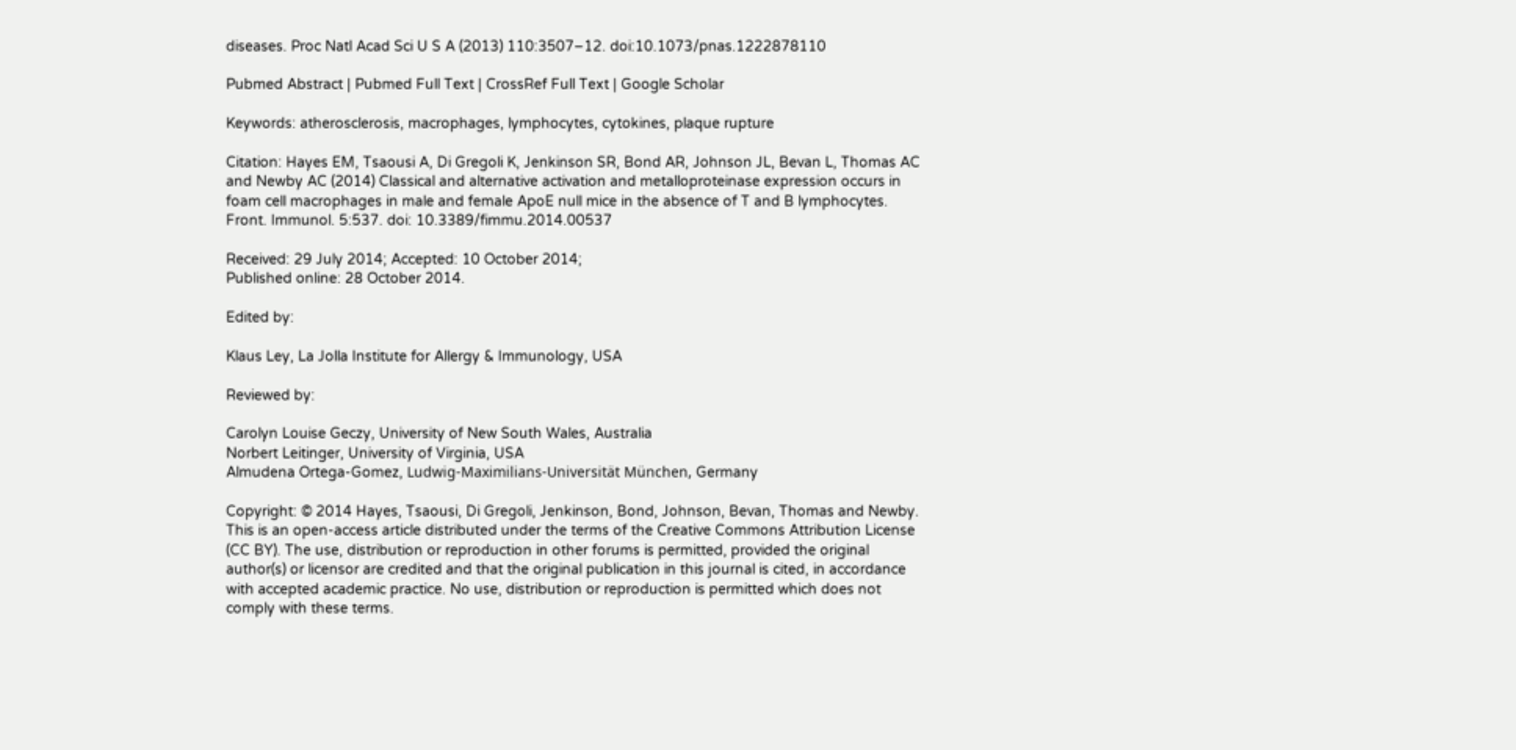diseases. Proc Natl Acad Sci U S A (2013) 110:3507–12. doi:10.1073/pnas.1222878110

Pubmed Abstract | Pubmed Full Text | CrossRef Full Text | Google Scholar

Keywords: atherosclerosis, macrophages, lymphocytes, cytokines, plaque rupture

Citation: Hayes EM, Tsaousi A, Di Gregoli K, Jenkinson SR, Bond AR, Johnson JL, Bevan L, Thomas AC and Newby AC (2014) Classical and alternative activation and metalloproteinase expression occurs in foam cell macrophages in male and female ApoE null mice in the absence of T and B lymphocytes. Front. Immunol. 5:537. doi: 10.3389/fimmu.2014.00537

Received: 29 July 2014; Accepted: 10 October 2014;
Published online: 28 October 2014.

Edited by:

Klaus Ley, La Jolla Institute for Allergy & Immunology, USA

Reviewed by:

Carolyn Louise Geczy, University of New South Wales, Australia
Norbert Leitinger, University of Virginia, USA
Almudena Ortega-Gomez, Ludwig-Maximilians-Universität München, Germany

Copyright: © 2014 Hayes, Tsaousi, Di Gregoli, Jenkinson, Bond, Johnson, Bevan, Thomas and Newby. This is an open-access article distributed under the terms of the Creative Commons Attribution License (CC BY). The use, distribution or reproduction in other forums is permitted, provided the original author(s) or licensor are credited and that the original publication in this journal is cited, in accordance with accepted academic practice. No use, distribution or reproduction is permitted which does not comply with these terms.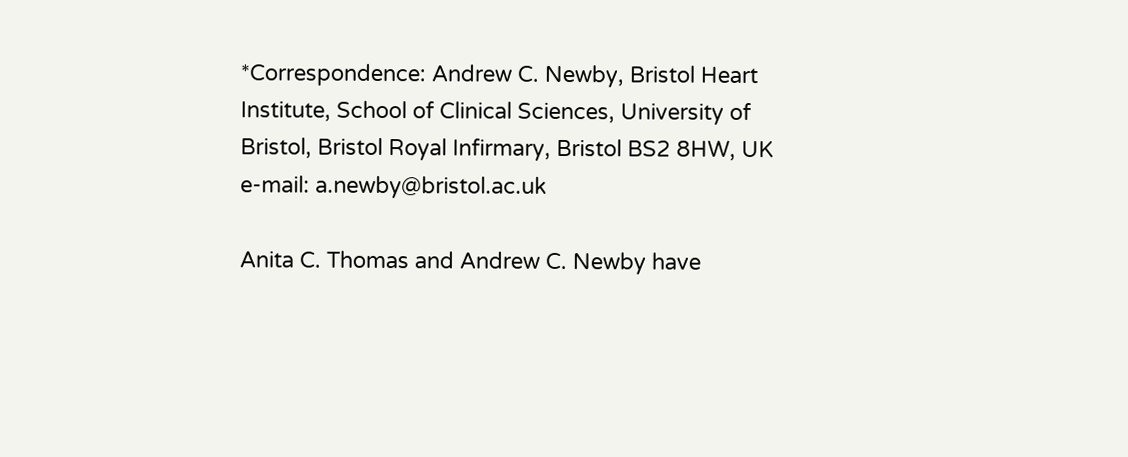*Correspondence: Andrew C. Newby, Bristol Heart Institute, School of Clinical Sciences, University of Bristol, Bristol Royal Infirmary, Bristol BS2 8HW, UK e-mail: a.newby@bristol.ac.uk

Anita C. Thomas and Andrew C. Newby have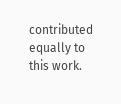contributed equally to this work.